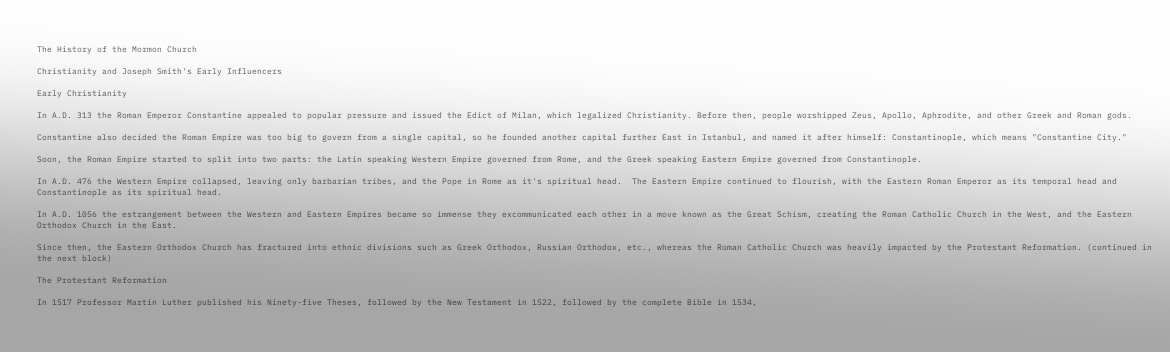The History of the Mormon Church

Christianity and Joseph Smith's Early Influencers

Early Christianity

In A.D. 313 the Roman Emperor Constantine appealed to popular pressure and issued the Edict of Milan, which legalized Christianity. Before then, people worshipped Zeus, Apollo, Aphrodite, and other Greek and Roman gods.

Constantine also decided the Roman Empire was too big to govern from a single capital, so he founded another capital further East in Istanbul, and named it after himself: Constantinople, which means "Constantine City."

Soon, the Roman Empire started to split into two parts: the Latin speaking Western Empire governed from Rome, and the Greek speaking Eastern Empire governed from Constantinople.

In A.D. 476 the Western Empire collapsed, leaving only barbarian tribes, and the Pope in Rome as it's spiritual head.  The Eastern Empire continued to flourish, with the Eastern Roman Emperor as its temporal head and Constantinople as its spiritual head.

In A.D. 1056 the estrangement between the Western and Eastern Empires became so immense they excommunicated each other in a move known as the Great Schism, creating the Roman Catholic Church in the West, and the Eastern Orthodox Church in the East.

Since then, the Eastern Orthodox Church has fractured into ethnic divisions such as Greek Orthodox, Russian Orthodox, etc., whereas the Roman Catholic Church was heavily impacted by the Protestant Reformation. (continued in the next block)

The Protestant Reformation

In 1517 Professor Martin Luther published his Ninety-five Theses, followed by the New Testament in 1522, followed by the complete Bible in 1534,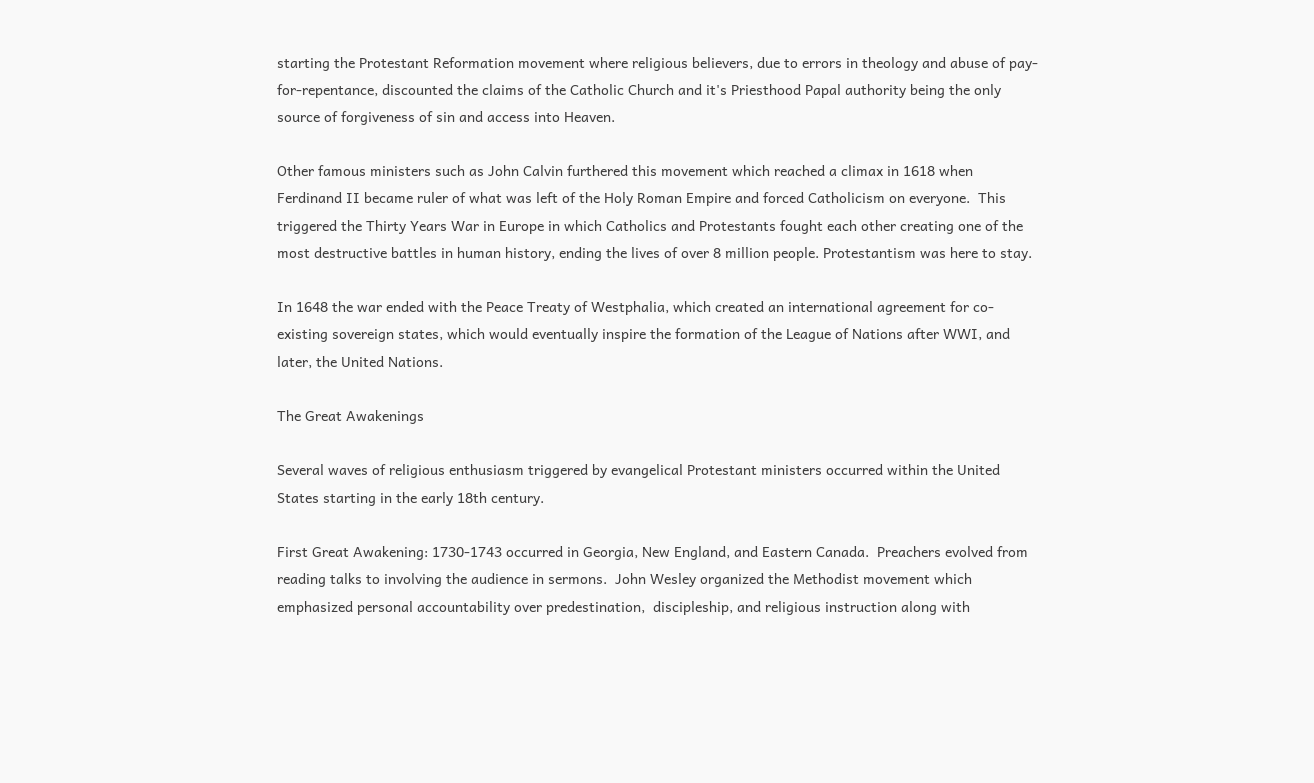starting the Protestant Reformation movement where religious believers, due to errors in theology and abuse of pay-for-repentance, discounted the claims of the Catholic Church and it's Priesthood Papal authority being the only source of forgiveness of sin and access into Heaven.

Other famous ministers such as John Calvin furthered this movement which reached a climax in 1618 when Ferdinand II became ruler of what was left of the Holy Roman Empire and forced Catholicism on everyone.  This triggered the Thirty Years War in Europe in which Catholics and Protestants fought each other creating one of the most destructive battles in human history, ending the lives of over 8 million people. Protestantism was here to stay.

In 1648 the war ended with the Peace Treaty of Westphalia, which created an international agreement for co-existing sovereign states, which would eventually inspire the formation of the League of Nations after WWI, and later, the United Nations.

The Great Awakenings

Several waves of religious enthusiasm triggered by evangelical Protestant ministers occurred within the United States starting in the early 18th century.

First Great Awakening: 1730-1743 occurred in Georgia, New England, and Eastern Canada.  Preachers evolved from reading talks to involving the audience in sermons.  John Wesley organized the Methodist movement which emphasized personal accountability over predestination,  discipleship, and religious instruction along with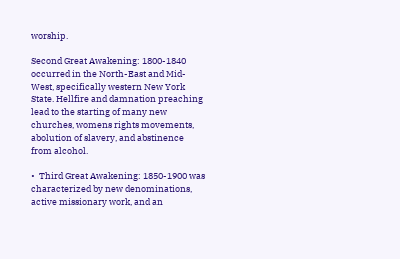worship.

Second Great Awakening: 1800-1840 occurred in the North-East and Mid-West, specifically western New York State. Hellfire and damnation preaching lead to the starting of many new churches, womens rights movements, abolution of slavery, and abstinence from alcohol.

•  Third Great Awakening: 1850-1900 was characterized by new denominations, active missionary work, and an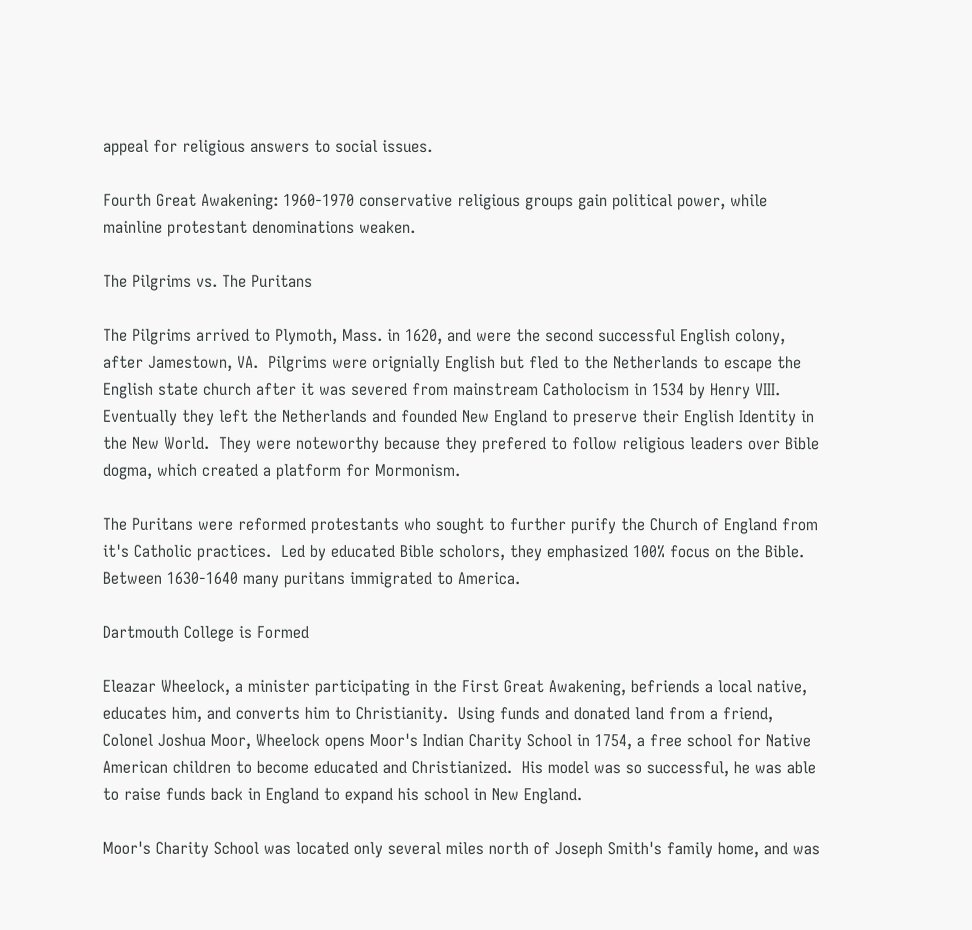appeal for religious answers to social issues.

Fourth Great Awakening: 1960-1970 conservative religious groups gain political power, while mainline protestant denominations weaken.

The Pilgrims vs. The Puritans

The Pilgrims arrived to Plymoth, Mass. in 1620, and were the second successful English colony, after Jamestown, VA.  Pilgrims were orignially English but fled to the Netherlands to escape the English state church after it was severed from mainstream Catholocism in 1534 by Henry VIII.  Eventually they left the Netherlands and founded New England to preserve their English Identity in the New World.  They were noteworthy because they prefered to follow religious leaders over Bible dogma, which created a platform for Mormonism.

The Puritans were reformed protestants who sought to further purify the Church of England from it's Catholic practices.  Led by educated Bible scholors, they emphasized 100% focus on the Bible.  Between 1630-1640 many puritans immigrated to America.

Dartmouth College is Formed

Eleazar Wheelock, a minister participating in the First Great Awakening, befriends a local native, educates him, and converts him to Christianity.  Using funds and donated land from a friend, Colonel Joshua Moor, Wheelock opens Moor's Indian Charity School in 1754, a free school for Native American children to become educated and Christianized.  His model was so successful, he was able to raise funds back in England to expand his school in New England.

Moor's Charity School was located only several miles north of Joseph Smith's family home, and was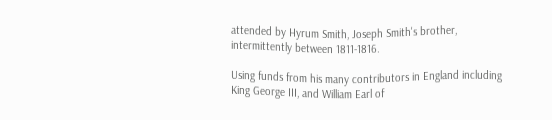attended by Hyrum Smith, Joseph Smith's brother, intermittently between 1811-1816.

Using funds from his many contributors in England including King George III, and William Earl of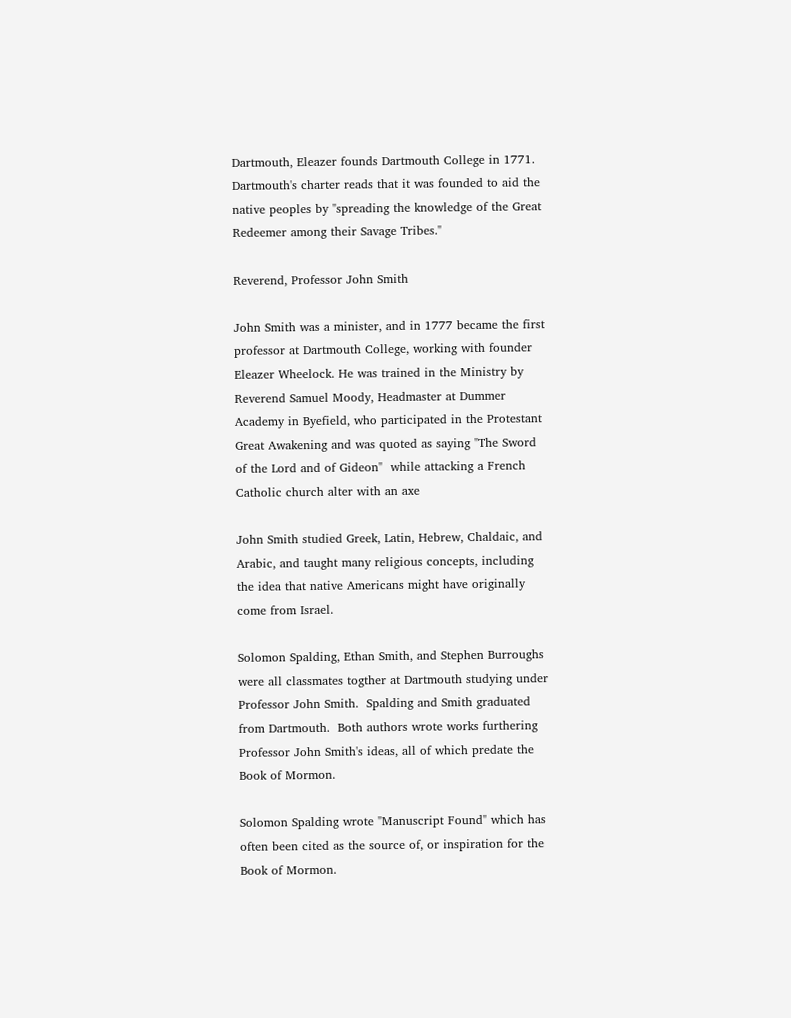Dartmouth, Eleazer founds Dartmouth College in 1771.  Dartmouth's charter reads that it was founded to aid the native peoples by "spreading the knowledge of the Great Redeemer among their Savage Tribes."

Reverend, Professor John Smith

John Smith was a minister, and in 1777 became the first professor at Dartmouth College, working with founder Eleazer Wheelock. He was trained in the Ministry by Reverend Samuel Moody, Headmaster at Dummer Academy in Byefield, who participated in the Protestant Great Awakening and was quoted as saying "The Sword of the Lord and of Gideon"  while attacking a French Catholic church alter with an axe

John Smith studied Greek, Latin, Hebrew, Chaldaic, and Arabic, and taught many religious concepts, including the idea that native Americans might have originally come from Israel.

Solomon Spalding, Ethan Smith, and Stephen Burroughs were all classmates togther at Dartmouth studying under Professor John Smith.  Spalding and Smith graduated from Dartmouth.  Both authors wrote works furthering Professor John Smith's ideas, all of which predate the Book of Mormon.

Solomon Spalding wrote "Manuscript Found" which has often been cited as the source of, or inspiration for the Book of Mormon.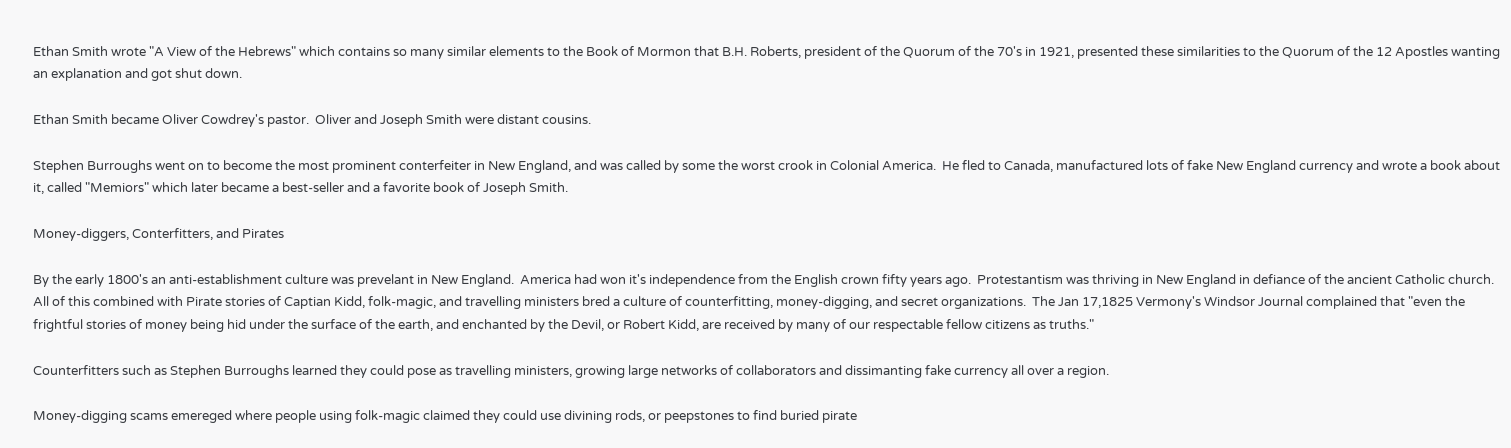Ethan Smith wrote "A View of the Hebrews" which contains so many similar elements to the Book of Mormon that B.H. Roberts, president of the Quorum of the 70's in 1921, presented these similarities to the Quorum of the 12 Apostles wanting an explanation and got shut down.

Ethan Smith became Oliver Cowdrey's pastor.  Oliver and Joseph Smith were distant cousins.

Stephen Burroughs went on to become the most prominent conterfeiter in New England, and was called by some the worst crook in Colonial America.  He fled to Canada, manufactured lots of fake New England currency and wrote a book about it, called "Memiors" which later became a best-seller and a favorite book of Joseph Smith.

Money-diggers, Conterfitters, and Pirates

By the early 1800's an anti-establishment culture was prevelant in New England.  America had won it's independence from the English crown fifty years ago.  Protestantism was thriving in New England in defiance of the ancient Catholic church.  All of this combined with Pirate stories of Captian Kidd, folk-magic, and travelling ministers bred a culture of counterfitting, money-digging, and secret organizations.  The Jan 17,1825 Vermony's Windsor Journal complained that "even the frightful stories of money being hid under the surface of the earth, and enchanted by the Devil, or Robert Kidd, are received by many of our respectable fellow citizens as truths."

Counterfitters such as Stephen Burroughs learned they could pose as travelling ministers, growing large networks of collaborators and dissimanting fake currency all over a region.

Money-digging scams emereged where people using folk-magic claimed they could use divining rods, or peepstones to find buried pirate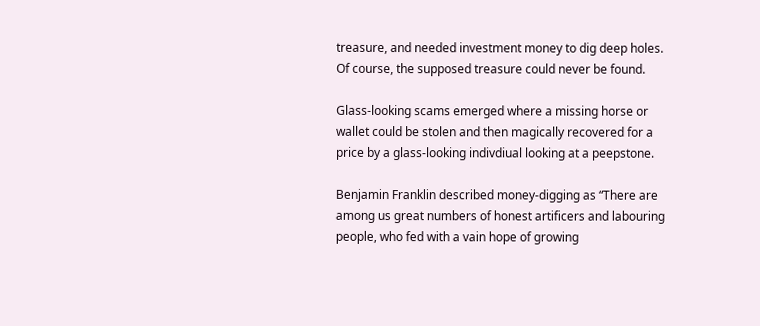treasure, and needed investment money to dig deep holes.  Of course, the supposed treasure could never be found.

Glass-looking scams emerged where a missing horse or wallet could be stolen and then magically recovered for a price by a glass-looking indivdiual looking at a peepstone.

Benjamin Franklin described money-digging as “There are among us great numbers of honest artificers and labouring people, who fed with a vain hope of growing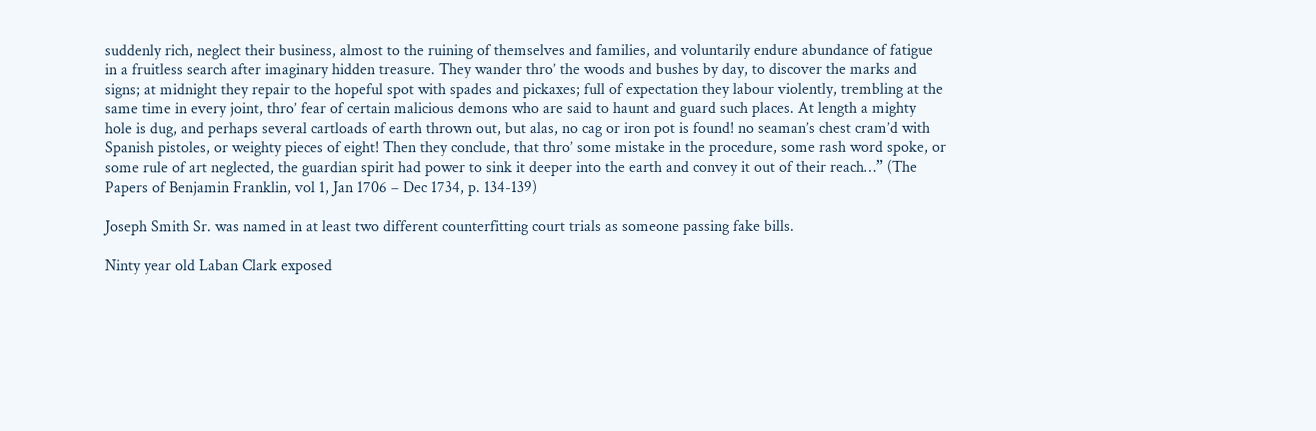suddenly rich, neglect their business, almost to the ruining of themselves and families, and voluntarily endure abundance of fatigue in a fruitless search after imaginary hidden treasure. They wander thro’ the woods and bushes by day, to discover the marks and signs; at midnight they repair to the hopeful spot with spades and pickaxes; full of expectation they labour violently, trembling at the same time in every joint, thro’ fear of certain malicious demons who are said to haunt and guard such places. At length a mighty hole is dug, and perhaps several cartloads of earth thrown out, but alas, no cag or iron pot is found! no seaman’s chest cram’d with Spanish pistoles, or weighty pieces of eight! Then they conclude, that thro’ some mistake in the procedure, some rash word spoke, or some rule of art neglected, the guardian spirit had power to sink it deeper into the earth and convey it out of their reach…” (The Papers of Benjamin Franklin, vol 1, Jan 1706 – Dec 1734, p. 134-139)

Joseph Smith Sr. was named in at least two different counterfitting court trials as someone passing fake bills.

Ninty year old Laban Clark exposed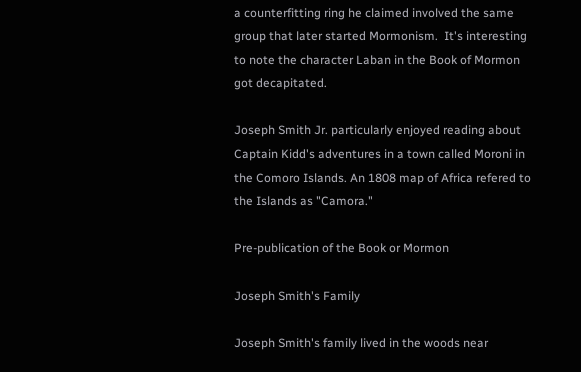a counterfitting ring he claimed involved the same group that later started Mormonism.  It's interesting to note the character Laban in the Book of Mormon got decapitated.

Joseph Smith Jr. particularly enjoyed reading about Captain Kidd's adventures in a town called Moroni in the Comoro Islands. An 1808 map of Africa refered to the Islands as "Camora."

Pre-publication of the Book or Mormon

Joseph Smith's Family

Joseph Smith's family lived in the woods near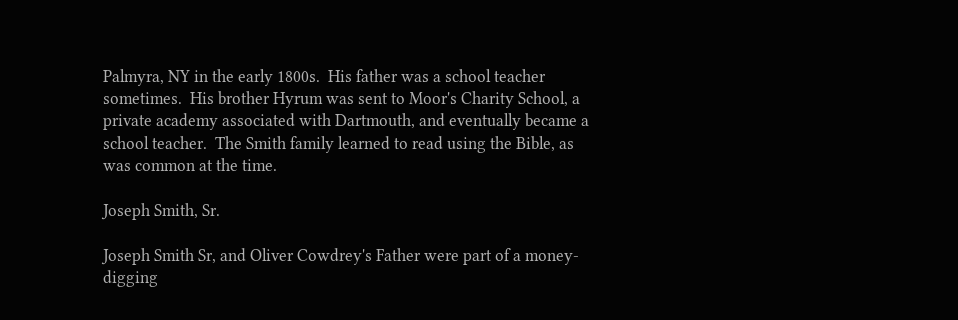Palmyra, NY in the early 1800s.  His father was a school teacher sometimes.  His brother Hyrum was sent to Moor's Charity School, a private academy associated with Dartmouth, and eventually became a school teacher.  The Smith family learned to read using the Bible, as was common at the time.

Joseph Smith, Sr.

Joseph Smith Sr, and Oliver Cowdrey's Father were part of a money-digging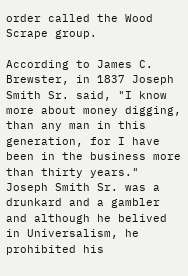order called the Wood Scrape group.

According to James C. Brewster, in 1837 Joseph Smith Sr. said, "I know more about money digging, than any man in this generation, for I have been in the business more than thirty years."  Joseph Smith Sr. was a drunkard and a gambler and although he belived in Universalism, he prohibited his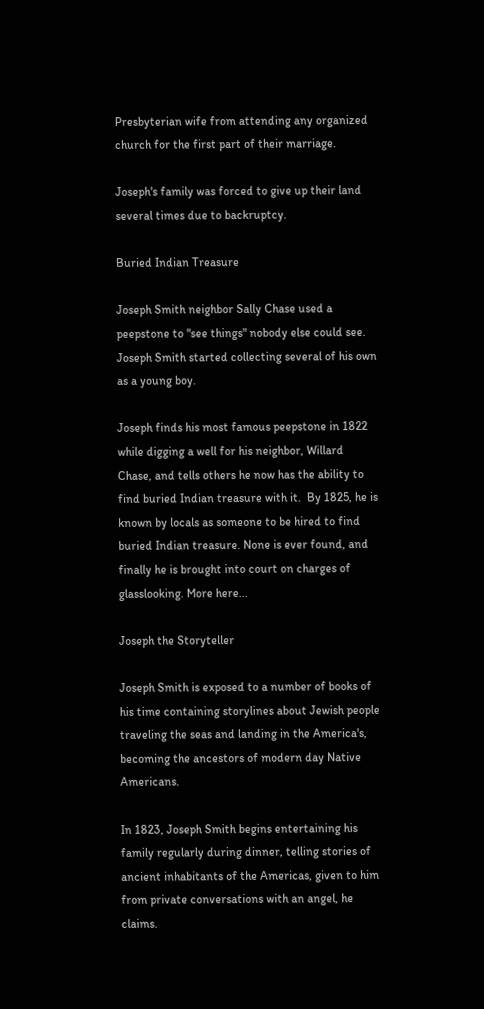Presbyterian wife from attending any organized church for the first part of their marriage.

Joseph's family was forced to give up their land several times due to backruptcy.

Buried Indian Treasure

Joseph Smith neighbor Sally Chase used a peepstone to "see things" nobody else could see.  Joseph Smith started collecting several of his own as a young boy.

Joseph finds his most famous peepstone in 1822 while digging a well for his neighbor, Willard Chase, and tells others he now has the ability to find buried Indian treasure with it.  By 1825, he is known by locals as someone to be hired to find buried Indian treasure. None is ever found, and finally he is brought into court on charges of glasslooking. More here...

Joseph the Storyteller

Joseph Smith is exposed to a number of books of his time containing storylines about Jewish people traveling the seas and landing in the America's, becoming the ancestors of modern day Native Americans.

In 1823, Joseph Smith begins entertaining his family regularly during dinner, telling stories of ancient inhabitants of the Americas, given to him from private conversations with an angel, he claims.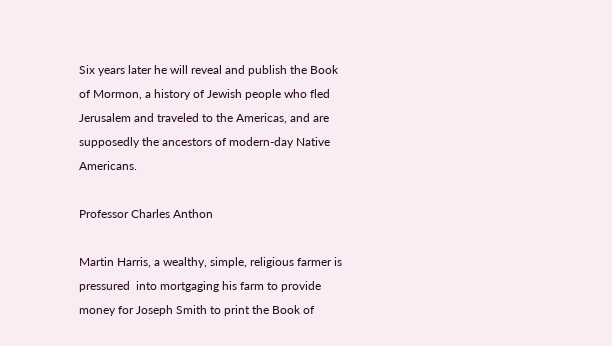Six years later he will reveal and publish the Book of Mormon, a history of Jewish people who fled Jerusalem and traveled to the Americas, and are supposedly the ancestors of modern-day Native Americans.

Professor Charles Anthon

Martin Harris, a wealthy, simple, religious farmer is pressured  into mortgaging his farm to provide money for Joseph Smith to print the Book of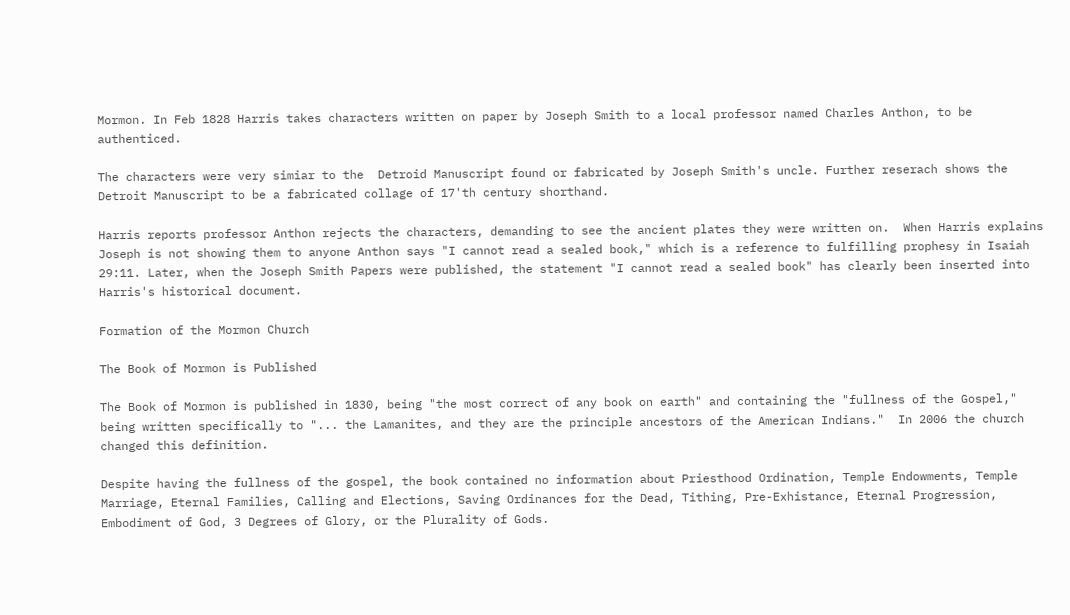Mormon. In Feb 1828 Harris takes characters written on paper by Joseph Smith to a local professor named Charles Anthon, to be authenticed.

The characters were very simiar to the  Detroid Manuscript found or fabricated by Joseph Smith's uncle. Further reserach shows the Detroit Manuscript to be a fabricated collage of 17'th century shorthand.

Harris reports professor Anthon rejects the characters, demanding to see the ancient plates they were written on.  When Harris explains Joseph is not showing them to anyone Anthon says "I cannot read a sealed book," which is a reference to fulfilling prophesy in Isaiah 29:11. Later, when the Joseph Smith Papers were published, the statement "I cannot read a sealed book" has clearly been inserted into Harris's historical document.

Formation of the Mormon Church

The Book of Mormon is Published

The Book of Mormon is published in 1830, being "the most correct of any book on earth" and containing the "fullness of the Gospel," being written specifically to "... the Lamanites, and they are the principle ancestors of the American Indians."  In 2006 the church changed this definition.

Despite having the fullness of the gospel, the book contained no information about Priesthood Ordination, Temple Endowments, Temple Marriage, Eternal Families, Calling and Elections, Saving Ordinances for the Dead, Tithing, Pre-Exhistance, Eternal Progression, Embodiment of God, 3 Degrees of Glory, or the Plurality of Gods.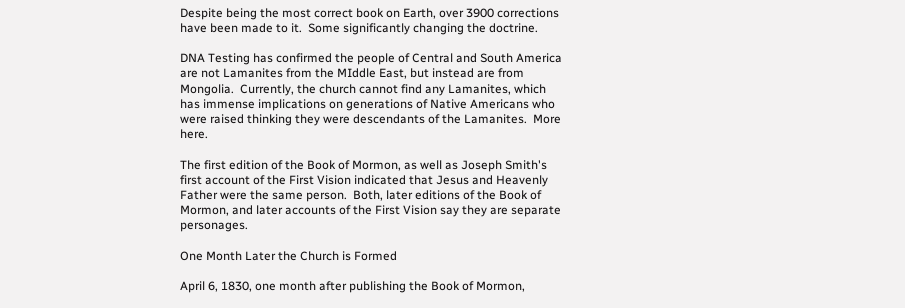Despite being the most correct book on Earth, over 3900 corrections have been made to it.  Some significantly changing the doctrine.

DNA Testing has confirmed the people of Central and South America are not Lamanites from the MIddle East, but instead are from Mongolia.  Currently, the church cannot find any Lamanites, which has immense implications on generations of Native Americans who were raised thinking they were descendants of the Lamanites.  More here.

The first edition of the Book of Mormon, as well as Joseph Smith's first account of the First Vision indicated that Jesus and Heavenly Father were the same person.  Both, later editions of the Book of Mormon, and later accounts of the First Vision say they are separate personages.

One Month Later the Church is Formed

April 6, 1830, one month after publishing the Book of Mormon,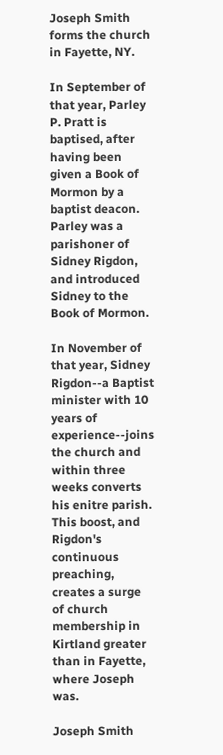Joseph Smith forms the church in Fayette, NY.

In September of that year, Parley P. Pratt is baptised, after having been given a Book of Mormon by a baptist deacon. Parley was a parishoner of Sidney Rigdon, and introduced Sidney to the Book of Mormon.

In November of that year, Sidney Rigdon--a Baptist minister with 10 years of experience--joins the church and within three weeks converts his enitre parish. This boost, and Rigdon's continuous preaching, creates a surge of church membership in Kirtland greater than in Fayette, where Joseph was.

Joseph Smith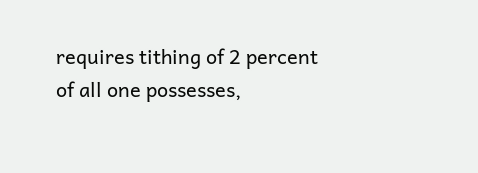requires tithing of 2 percent of all one possesses,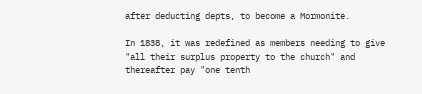after deducting depts, to become a Mormonite.

In 1838, it was redefined as members needing to give "all their surplus property to the church" and thereafter pay "one tenth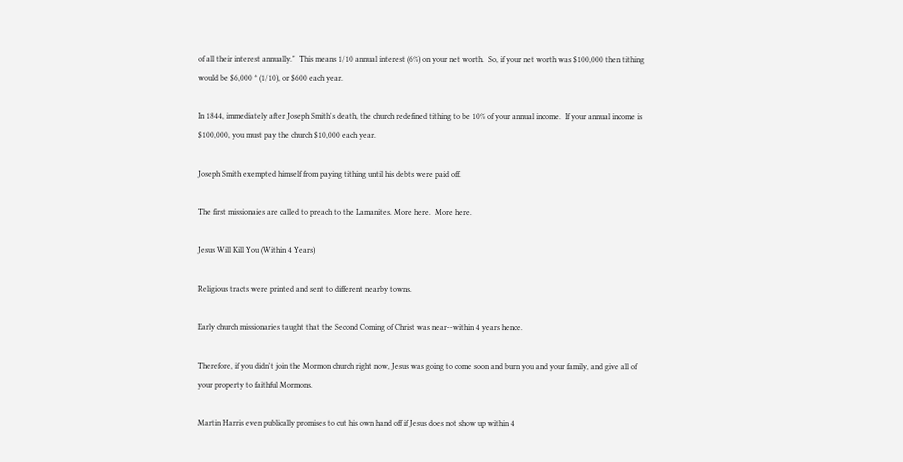of all their interest annually."  This means 1/10 annual interest (6%) on your net worth.  So, if your net worth was $100,000 then tithing would be $6,000 * (1/10), or $600 each year.

In 1844, immediately after Joseph Smith's death, the church redefined tithing to be 10% of your annual income.  If your annual income is $100,000, you must pay the church $10,000 each year.

Joseph Smith exempted himself from paying tithing until his debts were paid off.

The first missionaies are called to preach to the Lamanites. More here.  More here.

Jesus Will Kill You (Within 4 Years)

Religious tracts were printed and sent to different nearby towns.

Early church missionaries taught that the Second Coming of Christ was near--within 4 years hence.

Therefore, if you didn't join the Mormon church right now, Jesus was going to come soon and burn you and your family, and give all of your property to faithful Mormons.

Martin Harris even publically promises to cut his own hand off if Jesus does not show up within 4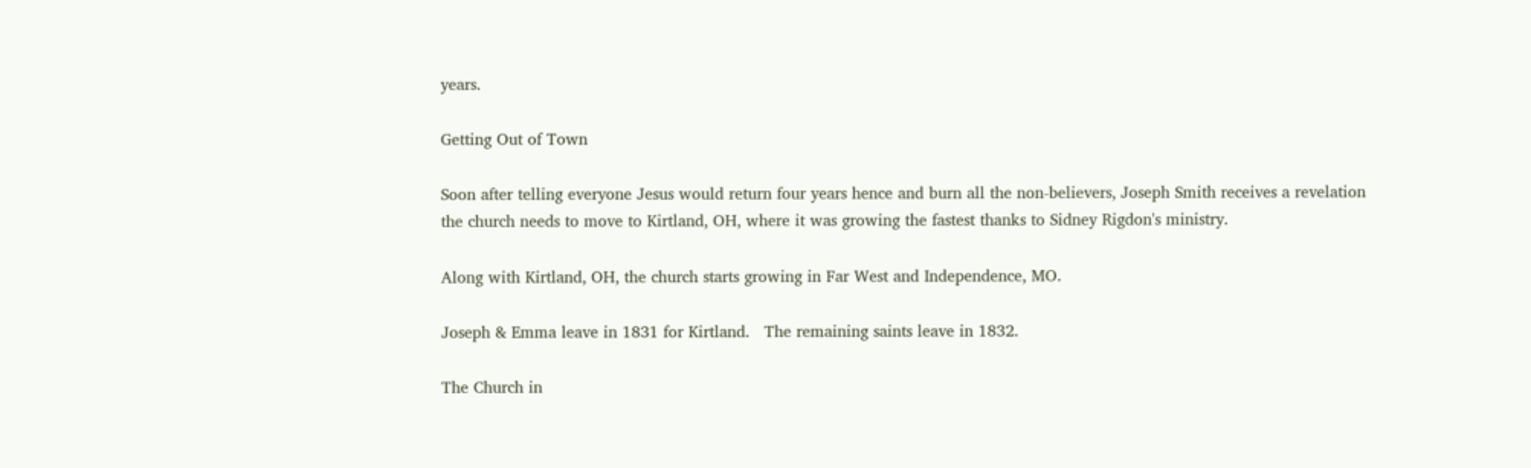years.

Getting Out of Town

Soon after telling everyone Jesus would return four years hence and burn all the non-believers, Joseph Smith receives a revelation the church needs to move to Kirtland, OH, where it was growing the fastest thanks to Sidney Rigdon's ministry.

Along with Kirtland, OH, the church starts growing in Far West and Independence, MO.

Joseph & Emma leave in 1831 for Kirtland.   The remaining saints leave in 1832.

The Church in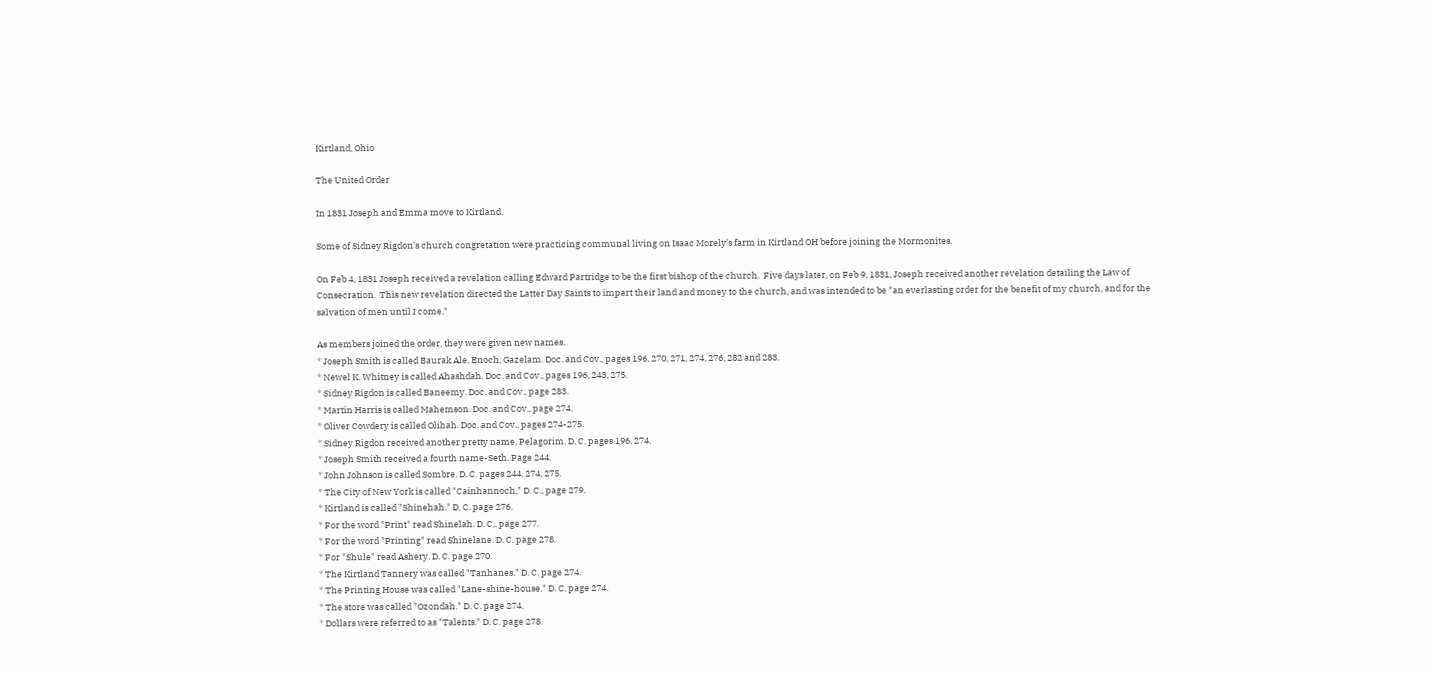Kirtland, Ohio

The United Order

In 1831 Joseph and Emma move to Kirtland.

Some of Sidney Rigdon's church congretation were practicing communal living on Isaac Morely's farm in Kirtland OH before joining the Mormonites.

On Feb 4, 1831 Joseph received a revelation calling Edward Partridge to be the first bishop of the church.  Five days later, on Feb 9, 1831, Joseph received another revelation detailing the Law of Consecration.  This new revelation directed the Latter Day Saints to impart their land and money to the church, and was intended to be "an everlasting order for the benefit of my church, and for the salvation of men until I come."

As members joined the order, they were given new names.
* Joseph Smith is called Baurak Ale, Enoch, Gazelam. Doc. and Cov., pages 196, 270, 271, 274, 276, 282 and 283.
* Newel K. Whitney is called Ahashdah. Doc. and Cov., pages 196, 243, 275.
* Sidney Rigdon is called Baneemy. Doc. and Cov., page 283.
* Martin Harris is called Mahemson. Doc. and Cov., page 274.
* Oliver Cowdery is called Olihah. Doc. and Cov., pages 274-275.
* Sidney Rigdon received another pretty name, Pelagorim. D. C. pages 196, 274.
* Joseph Smith received a fourth name-Seth. Page 244.
* John Johnson is called Sombre. D. C. pages 244, 274, 275.
* The City of New York is called "Cainhannoch," D. C., page 279.
* Kirtland is called "Shinehah." D. C. page 276.
* For the word "Print" read Shinelah. D. C,. page 277.
* For the word "Printing" read Shinelane. D. C. page 278.
* For "Shule" read Ashery. D. C. page 270.
* The Kirtland Tannery was called "Tanhanes." D. C. page 274.
* The Printing House was called "Lane-shine-house." D. C. page 274.
* The store was called "Ozondah." D. C. page 274.
* Dollars were referred to as "Talents." D. C. page 278.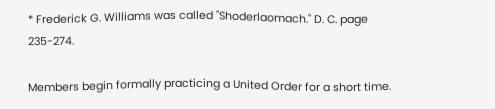* Frederick G. Williams was called "Shoderlaomach." D. C. page 235-274.

Members begin formally practicing a United Order for a short time.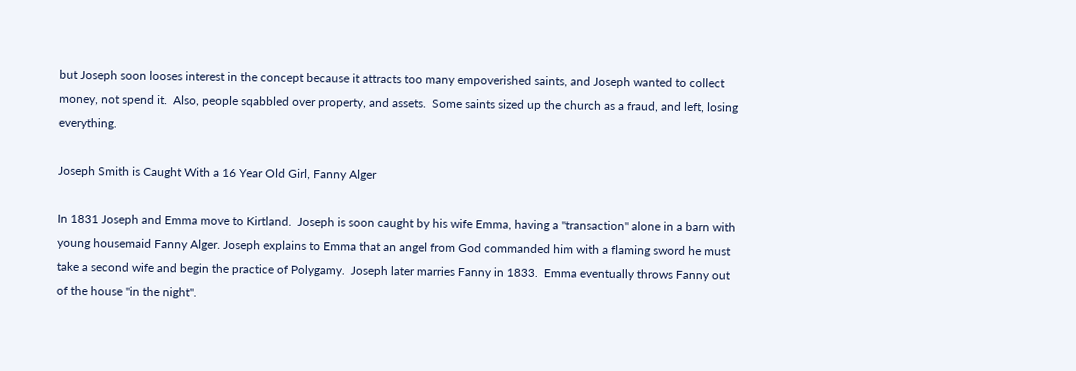but Joseph soon looses interest in the concept because it attracts too many empoverished saints, and Joseph wanted to collect money, not spend it.  Also, people sqabbled over property, and assets.  Some saints sized up the church as a fraud, and left, losing everything.

Joseph Smith is Caught With a 16 Year Old Girl, Fanny Alger

In 1831 Joseph and Emma move to Kirtland.  Joseph is soon caught by his wife Emma, having a "transaction" alone in a barn with young housemaid Fanny Alger. Joseph explains to Emma that an angel from God commanded him with a flaming sword he must take a second wife and begin the practice of Polygamy.  Joseph later marries Fanny in 1833.  Emma eventually throws Fanny out of the house "in the night".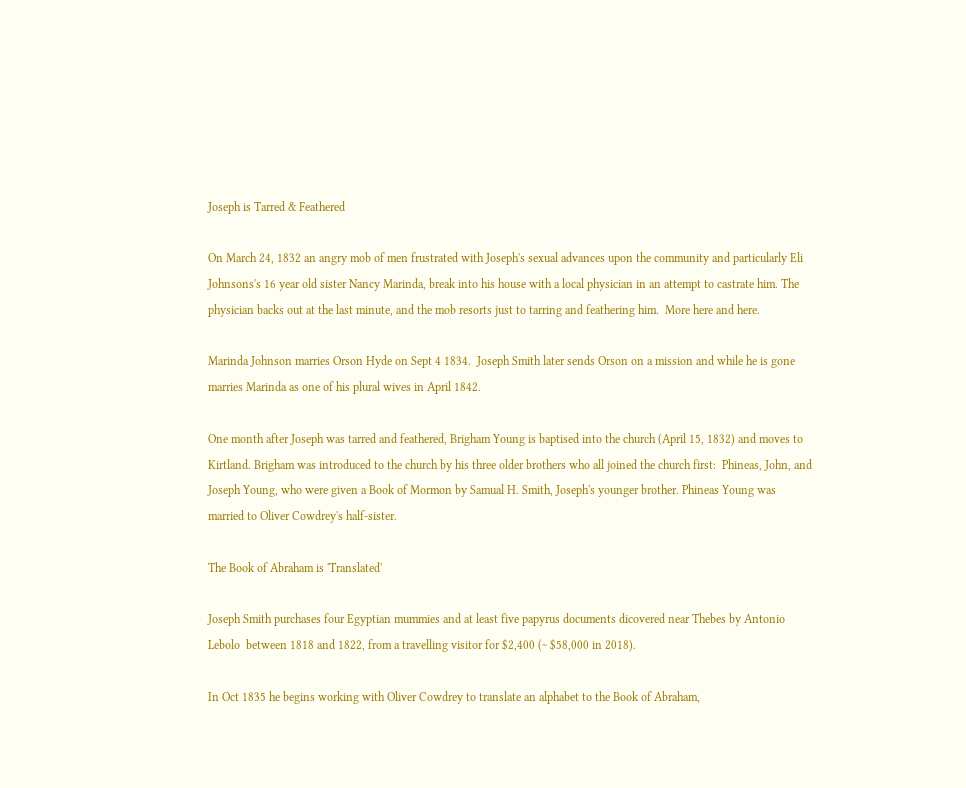Joseph is Tarred & Feathered

On March 24, 1832 an angry mob of men frustrated with Joseph's sexual advances upon the community and particularly Eli Johnsons's 16 year old sister Nancy Marinda, break into his house with a local physician in an attempt to castrate him. The physician backs out at the last minute, and the mob resorts just to tarring and feathering him.  More here and here.

Marinda Johnson marries Orson Hyde on Sept 4 1834.  Joseph Smith later sends Orson on a mission and while he is gone marries Marinda as one of his plural wives in April 1842.

One month after Joseph was tarred and feathered, Brigham Young is baptised into the church (April 15, 1832) and moves to Kirtland. Brigham was introduced to the church by his three older brothers who all joined the church first:  Phineas, John, and Joseph Young, who were given a Book of Mormon by Samual H. Smith, Joseph's younger brother. Phineas Young was married to Oliver Cowdrey's half-sister.

The Book of Abraham is 'Translated'

Joseph Smith purchases four Egyptian mummies and at least five papyrus documents dicovered near Thebes by Antonio Lebolo  between 1818 and 1822, from a travelling visitor for $2,400 (~ $58,000 in 2018).

In Oct 1835 he begins working with Oliver Cowdrey to translate an alphabet to the Book of Abraham,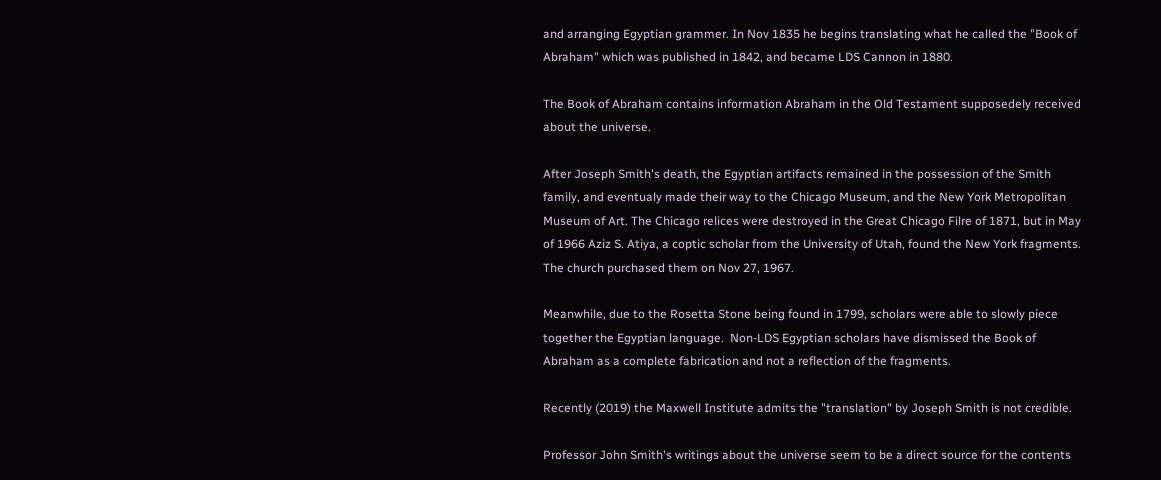and arranging Egyptian grammer. In Nov 1835 he begins translating what he called the "Book of Abraham" which was published in 1842, and became LDS Cannon in 1880.

The Book of Abraham contains information Abraham in the Old Testament supposedely received about the universe.

After Joseph Smith's death, the Egyptian artifacts remained in the possession of the Smith family, and eventualy made their way to the Chicago Museum, and the New York Metropolitan Museum of Art. The Chicago relices were destroyed in the Great Chicago Filre of 1871, but in May of 1966 Aziz S. Atiya, a coptic scholar from the University of Utah, found the New York fragments.  The church purchased them on Nov 27, 1967.

Meanwhile, due to the Rosetta Stone being found in 1799, scholars were able to slowly piece together the Egyptian language.  Non-LDS Egyptian scholars have dismissed the Book of Abraham as a complete fabrication and not a reflection of the fragments.

Recently (2019) the Maxwell Institute admits the "translation" by Joseph Smith is not credible.

Professor John Smith's writings about the universe seem to be a direct source for the contents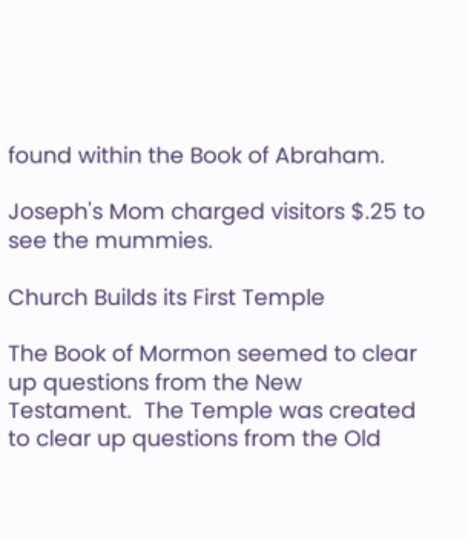found within the Book of Abraham.

Joseph's Mom charged visitors $.25 to see the mummies.

Church Builds its First Temple

The Book of Mormon seemed to clear up questions from the New Testament.  The Temple was created to clear up questions from the Old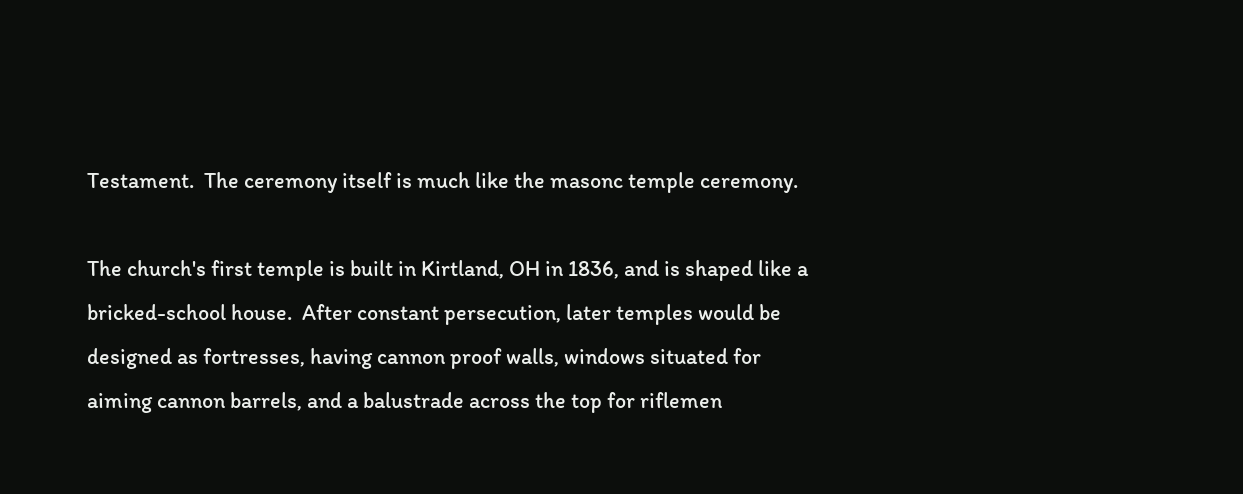Testament.  The ceremony itself is much like the masonc temple ceremony.

The church's first temple is built in Kirtland, OH in 1836, and is shaped like a bricked-school house.  After constant persecution, later temples would be designed as fortresses, having cannon proof walls, windows situated for aiming cannon barrels, and a balustrade across the top for riflemen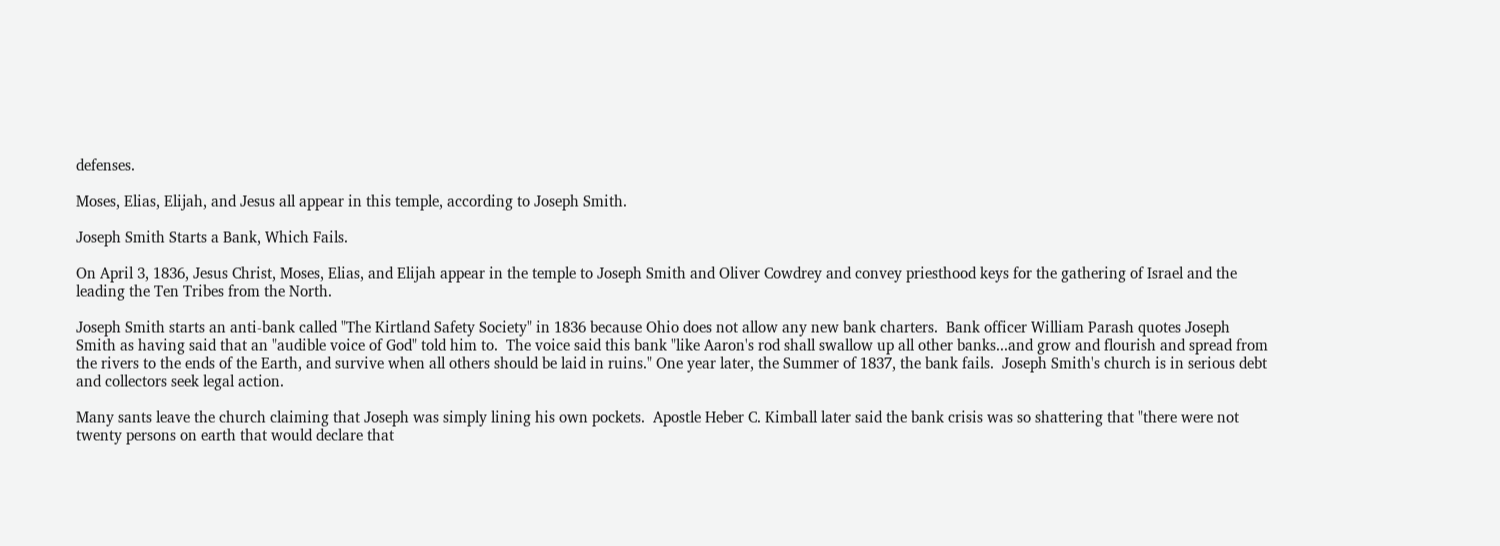defenses.

Moses, Elias, Elijah, and Jesus all appear in this temple, according to Joseph Smith.

Joseph Smith Starts a Bank, Which Fails.

On April 3, 1836, Jesus Christ, Moses, Elias, and Elijah appear in the temple to Joseph Smith and Oliver Cowdrey and convey priesthood keys for the gathering of Israel and the leading the Ten Tribes from the North.

Joseph Smith starts an anti-bank called "The Kirtland Safety Society" in 1836 because Ohio does not allow any new bank charters.  Bank officer William Parash quotes Joseph Smith as having said that an "audible voice of God" told him to.  The voice said this bank "like Aaron's rod shall swallow up all other banks...and grow and flourish and spread from the rivers to the ends of the Earth, and survive when all others should be laid in ruins." One year later, the Summer of 1837, the bank fails.  Joseph Smith's church is in serious debt and collectors seek legal action.

Many sants leave the church claiming that Joseph was simply lining his own pockets.  Apostle Heber C. Kimball later said the bank crisis was so shattering that "there were not twenty persons on earth that would declare that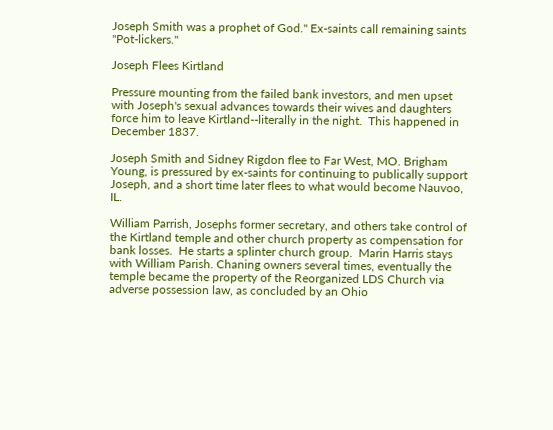Joseph Smith was a prophet of God." Ex-saints call remaining saints "Pot-lickers."

Joseph Flees Kirtland

Pressure mounting from the failed bank investors, and men upset with Joseph's sexual advances towards their wives and daughters force him to leave Kirtland--literally in the night.  This happened in December 1837.

Joseph Smith and Sidney Rigdon flee to Far West, MO. Brigham Young, is pressured by ex-saints for continuing to publically support Joseph, and a short time later flees to what would become Nauvoo, IL.

William Parrish, Josephs former secretary, and others take control of the Kirtland temple and other church property as compensation for bank losses.  He starts a splinter church group.  Marin Harris stays with William Parish. Chaning owners several times, eventually the temple became the property of the Reorganized LDS Church via adverse possession law, as concluded by an Ohio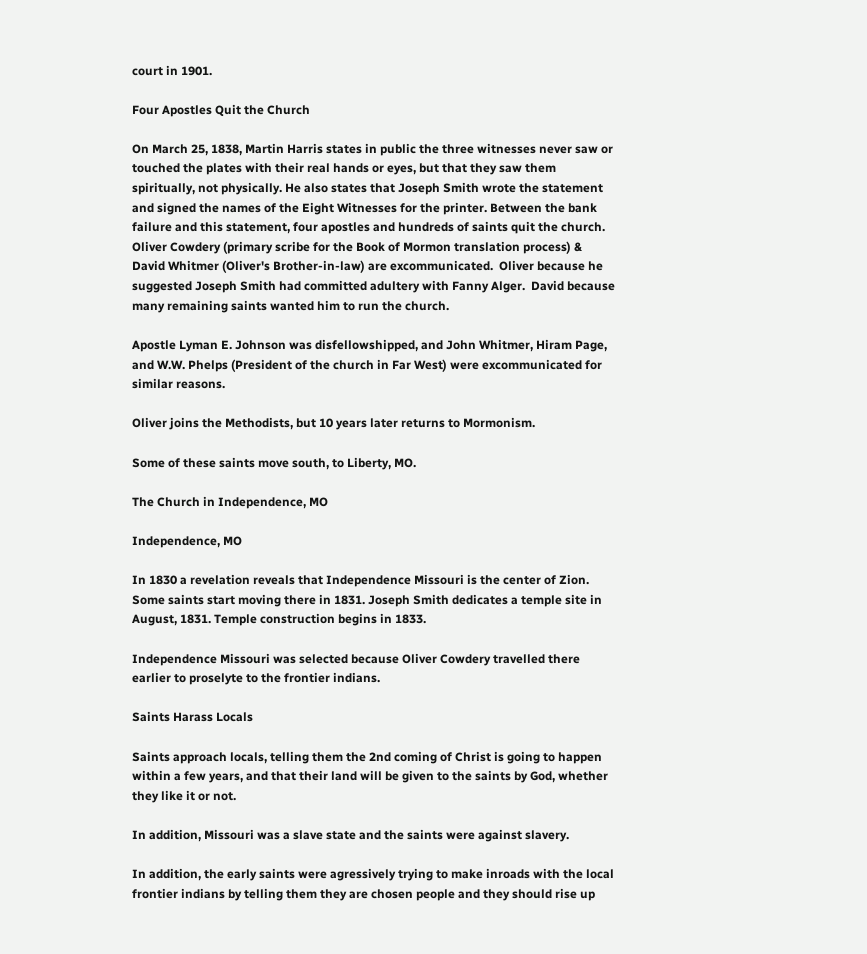court in 1901.

Four Apostles Quit the Church

On March 25, 1838, Martin Harris states in public the three witnesses never saw or touched the plates with their real hands or eyes, but that they saw them spiritually, not physically. He also states that Joseph Smith wrote the statement and signed the names of the Eight Witnesses for the printer. Between the bank failure and this statement, four apostles and hundreds of saints quit the church.  Oliver Cowdery (primary scribe for the Book of Mormon translation process) & David Whitmer (Oliver's Brother-in-law) are excommunicated.  Oliver because he suggested Joseph Smith had committed adultery with Fanny Alger.  David because many remaining saints wanted him to run the church.

Apostle Lyman E. Johnson was disfellowshipped, and John Whitmer, Hiram Page, and W.W. Phelps (President of the church in Far West) were excommunicated for similar reasons.

Oliver joins the Methodists, but 10 years later returns to Mormonism.

Some of these saints move south, to Liberty, MO.

The Church in Independence, MO

Independence, MO

In 1830 a revelation reveals that Independence Missouri is the center of Zion.  Some saints start moving there in 1831. Joseph Smith dedicates a temple site in August, 1831. Temple construction begins in 1833.

Independence Missouri was selected because Oliver Cowdery travelled there earlier to proselyte to the frontier indians.

Saints Harass Locals

Saints approach locals, telling them the 2nd coming of Christ is going to happen within a few years, and that their land will be given to the saints by God, whether they like it or not.

In addition, Missouri was a slave state and the saints were against slavery.

In addition, the early saints were agressively trying to make inroads with the local frontier indians by telling them they are chosen people and they should rise up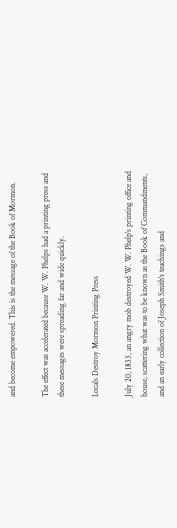and become empowered. This is the message of the Book of Mormon.

The effect was accelerated because W. W. Phelps had a printing press and these messages were spreading far and wide quickly.

Locals Destroy Mormon Printing Press

July 20, 1833, an angry mob destroyed W. W. Phelp's printing office and house, scattering what was to be known as the Book of Commandments, and an early collection of Joseph Smith's teachings and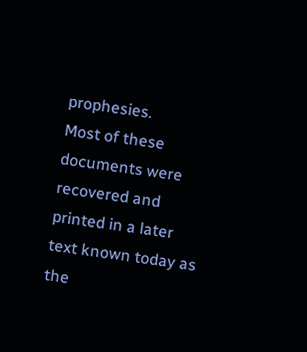prophesies.
Most of these documents were recovered and printed in a later text known today as the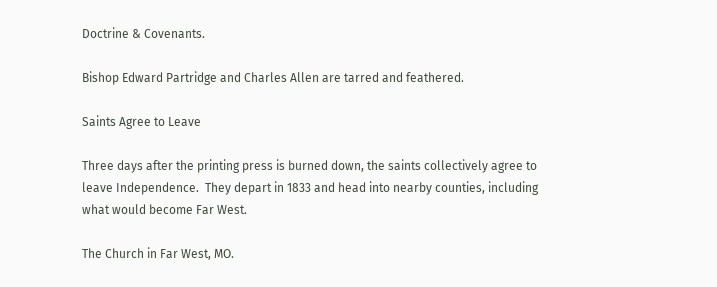Doctrine & Covenants.

Bishop Edward Partridge and Charles Allen are tarred and feathered.

Saints Agree to Leave

Three days after the printing press is burned down, the saints collectively agree to leave Independence.  They depart in 1833 and head into nearby counties, including what would become Far West.

The Church in Far West, MO.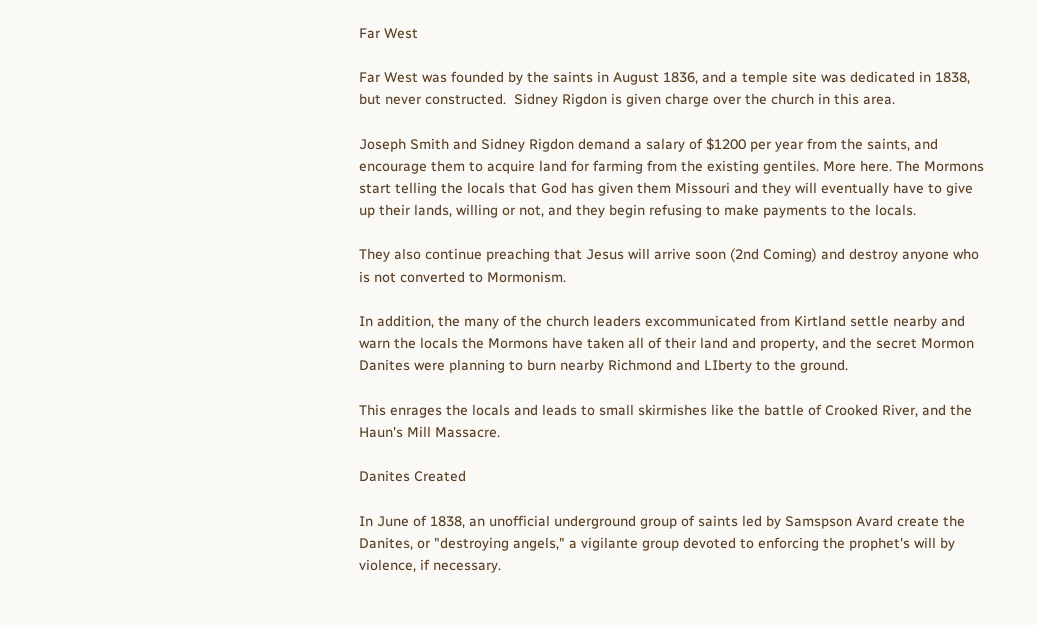Far West

Far West was founded by the saints in August 1836, and a temple site was dedicated in 1838, but never constructed.  Sidney Rigdon is given charge over the church in this area.

Joseph Smith and Sidney Rigdon demand a salary of $1200 per year from the saints, and encourage them to acquire land for farming from the existing gentiles. More here. The Mormons start telling the locals that God has given them Missouri and they will eventually have to give up their lands, willing or not, and they begin refusing to make payments to the locals.

They also continue preaching that Jesus will arrive soon (2nd Coming) and destroy anyone who is not converted to Mormonism.

In addition, the many of the church leaders excommunicated from Kirtland settle nearby and warn the locals the Mormons have taken all of their land and property, and the secret Mormon Danites were planning to burn nearby Richmond and LIberty to the ground.

This enrages the locals and leads to small skirmishes like the battle of Crooked River, and the Haun's Mill Massacre.

Danites Created

In June of 1838, an unofficial underground group of saints led by Samspson Avard create the Danites, or "destroying angels," a vigilante group devoted to enforcing the prophet's will by violence, if necessary.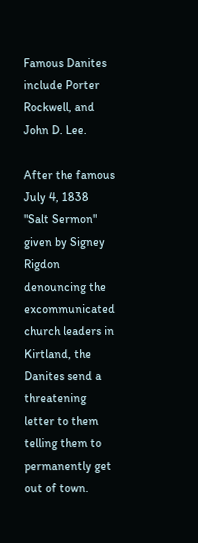Famous Danites include Porter Rockwell, and John D. Lee.

After the famous July 4, 1838 "Salt Sermon" given by Signey Rigdon denouncing the excommunicated church leaders in Kirtland, the Danites send a threatening letter to them telling them to permanently get out of town.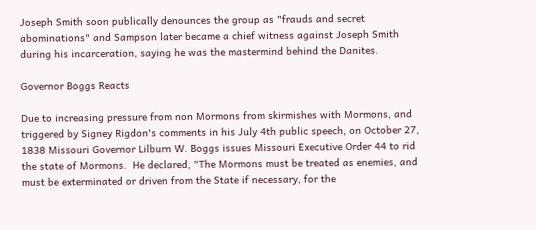Joseph Smith soon publically denounces the group as "frauds and secret abominations" and Sampson later became a chief witness against Joseph Smith during his incarceration, saying he was the mastermind behind the Danites.

Governor Boggs Reacts

Due to increasing pressure from non Mormons from skirmishes with Mormons, and triggered by Signey Rigdon's comments in his July 4th public speech, on October 27, 1838 Missouri Governor Lilburn W. Boggs issues Missouri Executive Order 44 to rid the state of Mormons.  He declared, "The Mormons must be treated as enemies, and must be exterminated or driven from the State if necessary, for the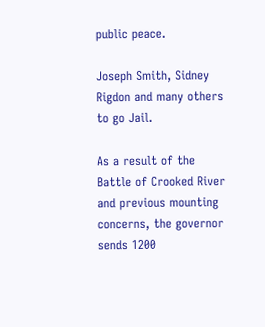public peace.

Joseph Smith, Sidney Rigdon and many others to go Jail.

As a result of the Battle of Crooked River and previous mounting concerns, the governor sends 1200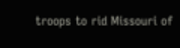troops to rid Missouri of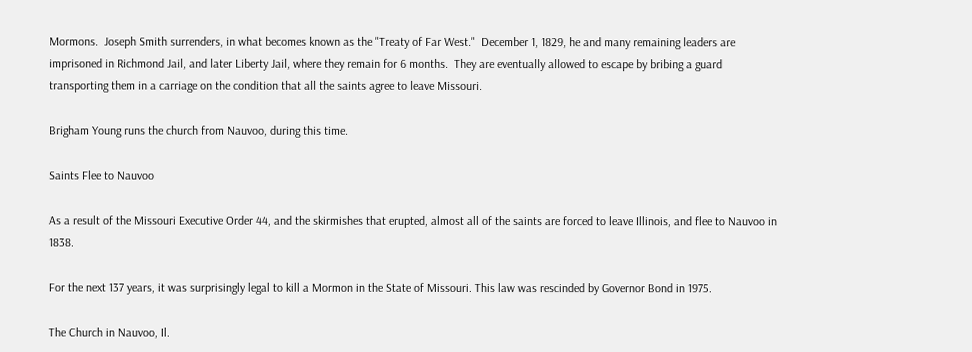Mormons.  Joseph Smith surrenders, in what becomes known as the "Treaty of Far West."  December 1, 1829, he and many remaining leaders are imprisoned in Richmond Jail, and later Liberty Jail, where they remain for 6 months.  They are eventually allowed to escape by bribing a guard transporting them in a carriage on the condition that all the saints agree to leave Missouri.

Brigham Young runs the church from Nauvoo, during this time.

Saints Flee to Nauvoo

As a result of the Missouri Executive Order 44, and the skirmishes that erupted, almost all of the saints are forced to leave Illinois, and flee to Nauvoo in 1838.

For the next 137 years, it was surprisingly legal to kill a Mormon in the State of Missouri. This law was rescinded by Governor Bond in 1975.

The Church in Nauvoo, Il.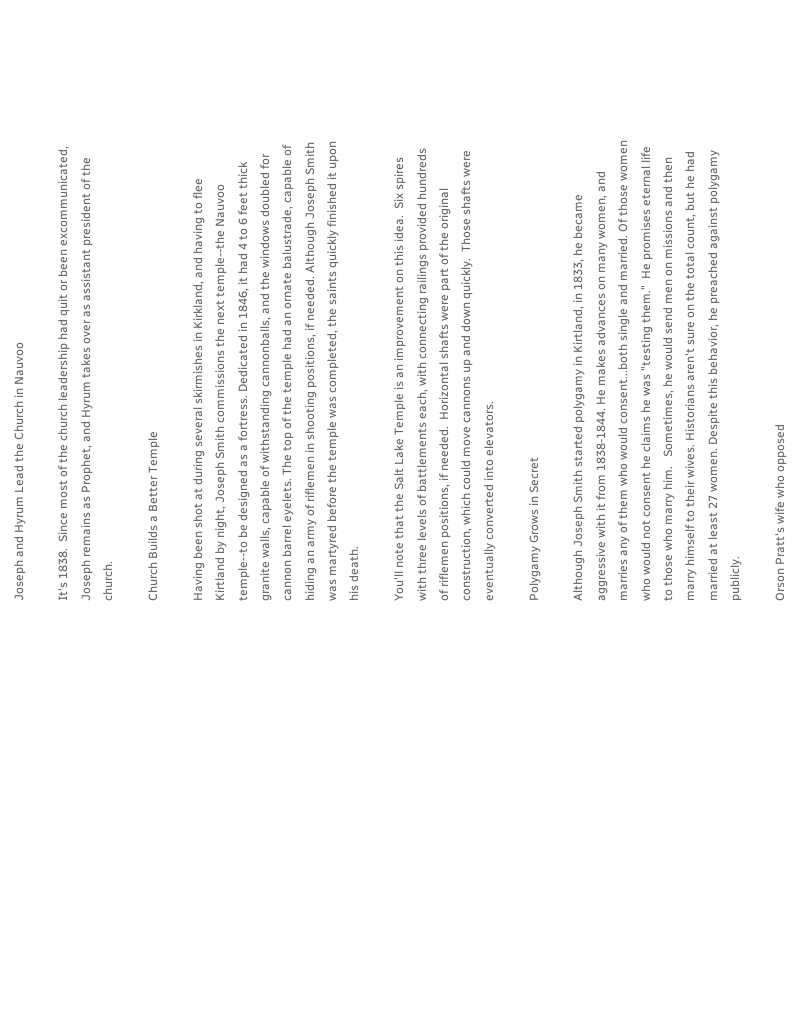Joseph and Hyrum Lead the Church in Nauvoo

It's 1838.  Since most of the church leadership had quit or been excommunicated, Joseph remains as Prophet, and Hyrum takes over as assistant president of the church.

Church Builds a Better Temple

Having been shot at during several skirmishes in Kirkland, and having to flee Kirtland by night, Joseph Smith commissions the next temple--the Nauvoo temple--to be designed as a fortress. Dedicated in 1846, it had 4 to 6 feet thick granite walls, capable of withstanding cannonballs, and the windows doubled for cannon barrel eyelets. The top of the temple had an ornate balustrade, capable of hiding an army of riflemen in shooting positions, if needed. Although Joseph Smith was martyred before the temple was completed, the saints quickly finished it upon his death.

You'll note that the Salt Lake Temple is an improvement on this idea.  Six spires with three levels of battlements each, with connecting railings provided hundreds of riflemen positions, if needed.  Horizontal shafts were part of the original construction, which could move cannons up and down quickly.  Those shafts were eventually converted into elevators.

Polygamy Grows in Secret

Although Joseph Smith started polygamy in Kirtland, in 1833, he became aggressive with it from 1838-1844. He makes advances on many women, and marries any of them who would consent...both single and married. Of those women who would not consent he claims he was "testing them."  He promises eternal life to those who marry him.   Sometimes, he would send men on missions and then marry himself to their wives. Historians aren't sure on the total count, but he had married at least 27 women. Despite this behavior, he preached against polygamy publicly.

Orson Pratt's wife who opposed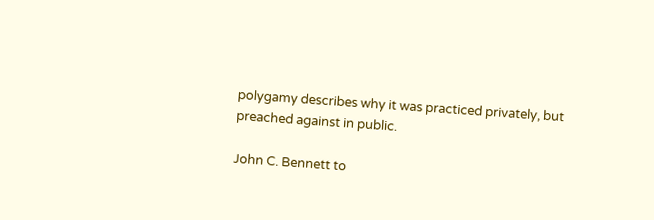polygamy describes why it was practiced privately, but preached against in public.

John C. Bennett to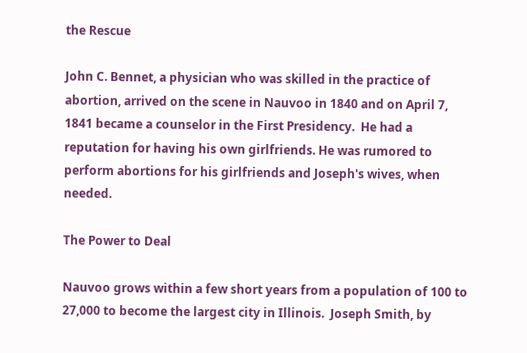the Rescue

John C. Bennet, a physician who was skilled in the practice of abortion, arrived on the scene in Nauvoo in 1840 and on April 7, 1841 became a counselor in the First Presidency.  He had a reputation for having his own girlfriends. He was rumored to perform abortions for his girlfriends and Joseph's wives, when needed.

The Power to Deal

Nauvoo grows within a few short years from a population of 100 to 27,000 to become the largest city in Illinois.  Joseph Smith, by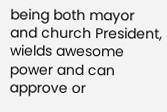being both mayor and church President, wields awesome power and can approve or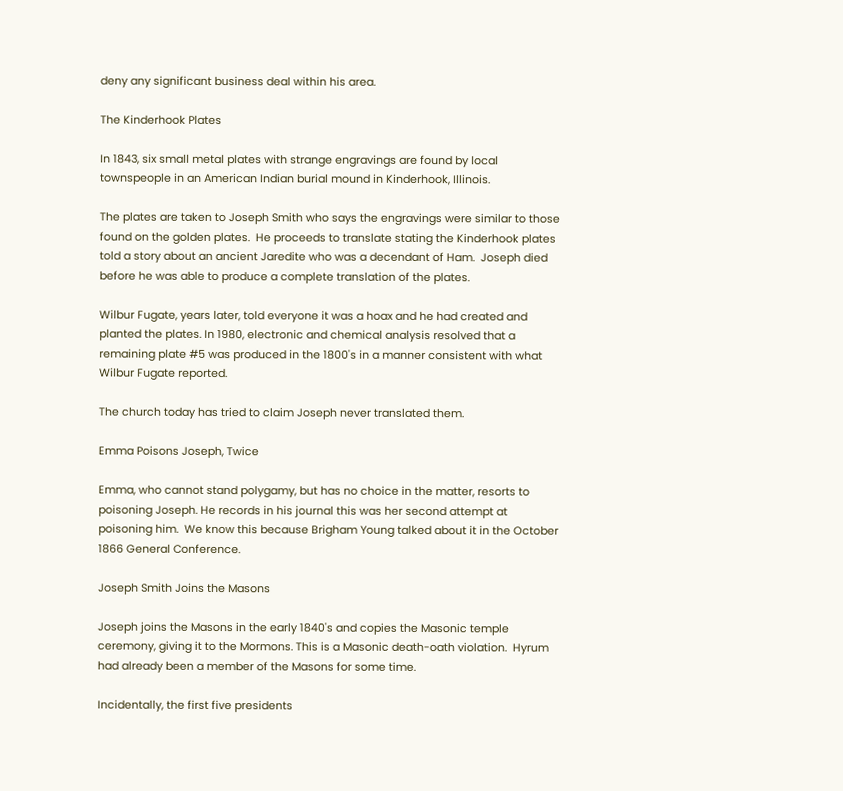deny any significant business deal within his area.

The Kinderhook Plates

In 1843, six small metal plates with strange engravings are found by local townspeople in an American Indian burial mound in Kinderhook, Illinois.

The plates are taken to Joseph Smith who says the engravings were similar to those found on the golden plates.  He proceeds to translate stating the Kinderhook plates told a story about an ancient Jaredite who was a decendant of Ham.  Joseph died before he was able to produce a complete translation of the plates.

Wilbur Fugate, years later, told everyone it was a hoax and he had created and planted the plates. In 1980, electronic and chemical analysis resolved that a remaining plate #5 was produced in the 1800's in a manner consistent with what Wilbur Fugate reported.

The church today has tried to claim Joseph never translated them.

Emma Poisons Joseph, Twice

Emma, who cannot stand polygamy, but has no choice in the matter, resorts to poisoning Joseph. He records in his journal this was her second attempt at poisoning him.  We know this because Brigham Young talked about it in the October 1866 General Conference.

Joseph Smith Joins the Masons

Joseph joins the Masons in the early 1840's and copies the Masonic temple ceremony, giving it to the Mormons. This is a Masonic death-oath violation.  Hyrum had already been a member of the Masons for some time.

Incidentally, the first five presidents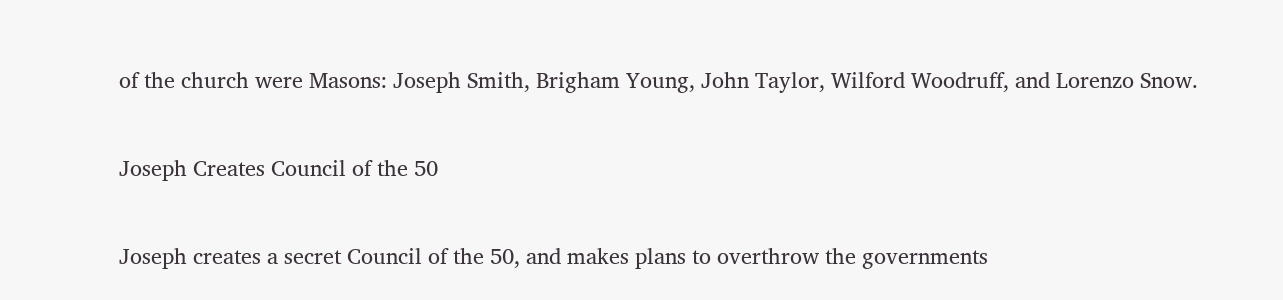of the church were Masons: Joseph Smith, Brigham Young, John Taylor, Wilford Woodruff, and Lorenzo Snow.

Joseph Creates Council of the 50

Joseph creates a secret Council of the 50, and makes plans to overthrow the governments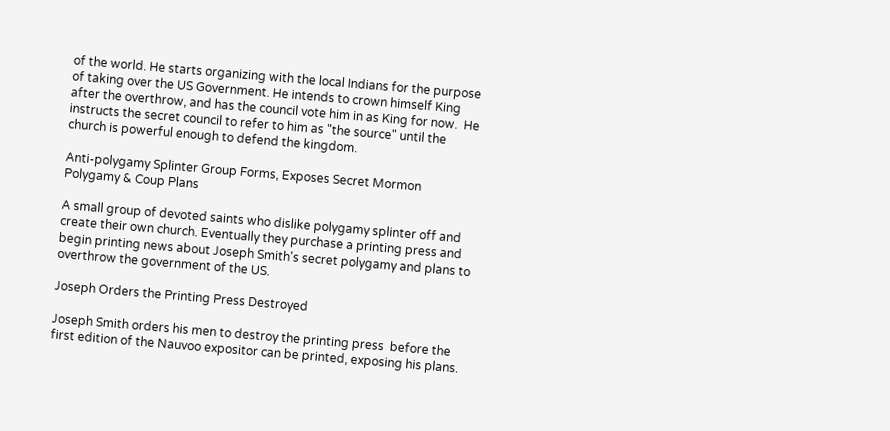of the world. He starts organizing with the local Indians for the purpose of taking over the US Government. He intends to crown himself King after the overthrow, and has the council vote him in as King for now.  He instructs the secret council to refer to him as "the source" until the church is powerful enough to defend the kingdom.

Anti-polygamy Splinter Group Forms, Exposes Secret Mormon Polygamy & Coup Plans

A small group of devoted saints who dislike polygamy splinter off and create their own church. Eventually they purchase a printing press and begin printing news about Joseph Smith's secret polygamy and plans to overthrow the government of the US.

Joseph Orders the Printing Press Destroyed

Joseph Smith orders his men to destroy the printing press  before the first edition of the Nauvoo expositor can be printed, exposing his plans.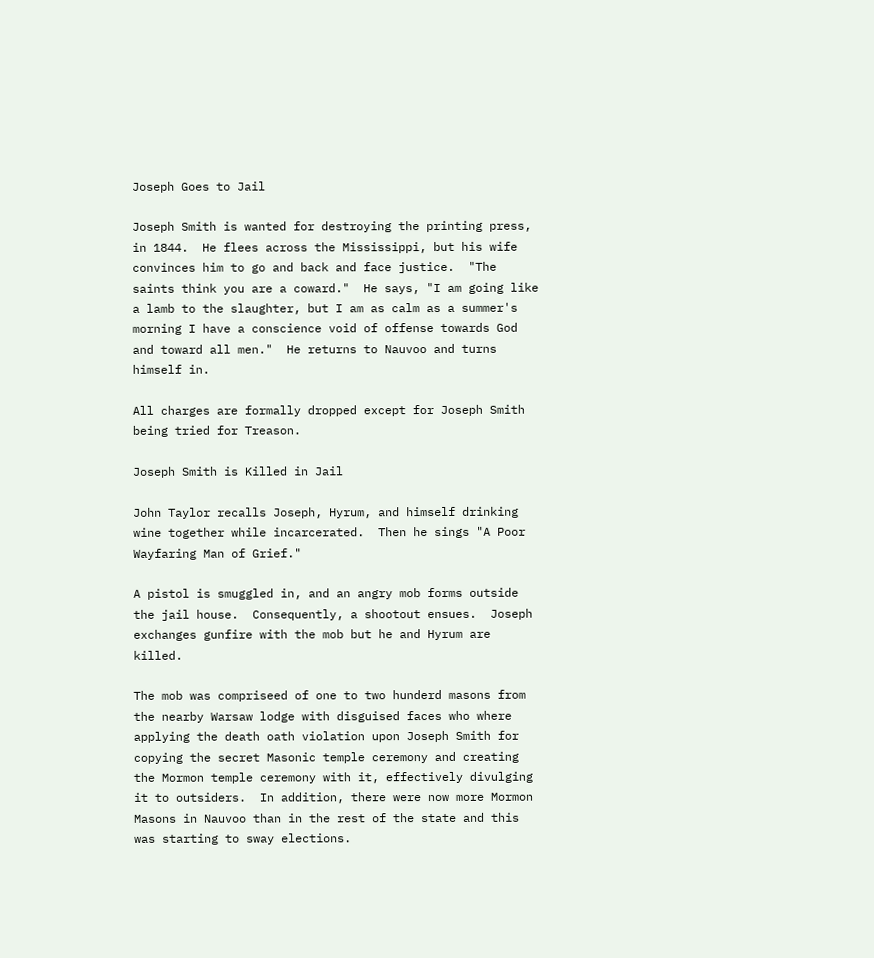Joseph Goes to Jail

Joseph Smith is wanted for destroying the printing press, in 1844.  He flees across the Mississippi, but his wife convinces him to go and back and face justice.  "The saints think you are a coward."  He says, "I am going like a lamb to the slaughter, but I am as calm as a summer's morning I have a conscience void of offense towards God and toward all men."  He returns to Nauvoo and turns himself in.

All charges are formally dropped except for Joseph Smith being tried for Treason.

Joseph Smith is Killed in Jail

John Taylor recalls Joseph, Hyrum, and himself drinking wine together while incarcerated.  Then he sings "A Poor Wayfaring Man of Grief."

A pistol is smuggled in, and an angry mob forms outside the jail house.  Consequently, a shootout ensues.  Joseph exchanges gunfire with the mob but he and Hyrum are killed.

The mob was compriseed of one to two hunderd masons from the nearby Warsaw lodge with disguised faces who where applying the death oath violation upon Joseph Smith for copying the secret Masonic temple ceremony and creating the Mormon temple ceremony with it, effectively divulging it to outsiders.  In addition, there were now more Mormon Masons in Nauvoo than in the rest of the state and this was starting to sway elections.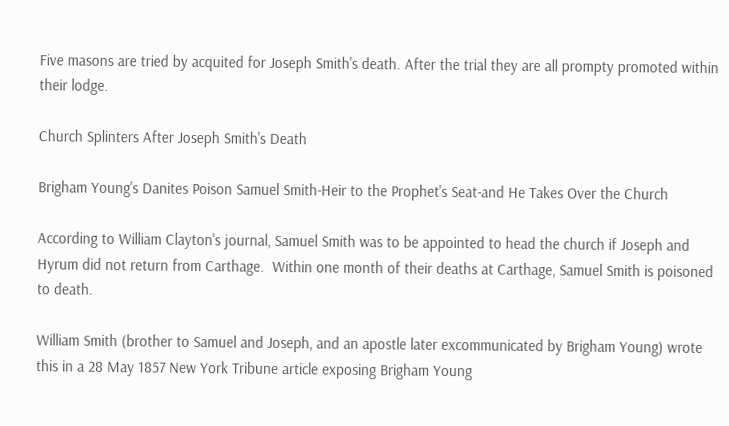Five masons are tried by acquited for Joseph Smith's death. After the trial they are all prompty promoted within their lodge.

Church Splinters After Joseph Smith's Death

Brigham Young's Danites Poison Samuel Smith-Heir to the Prophet's Seat-and He Takes Over the Church

According to William Clayton's journal, Samuel Smith was to be appointed to head the church if Joseph and Hyrum did not return from Carthage.  Within one month of their deaths at Carthage, Samuel Smith is poisoned to death.

William Smith (brother to Samuel and Joseph, and an apostle later excommunicated by Brigham Young) wrote this in a 28 May 1857 New York Tribune article exposing Brigham Young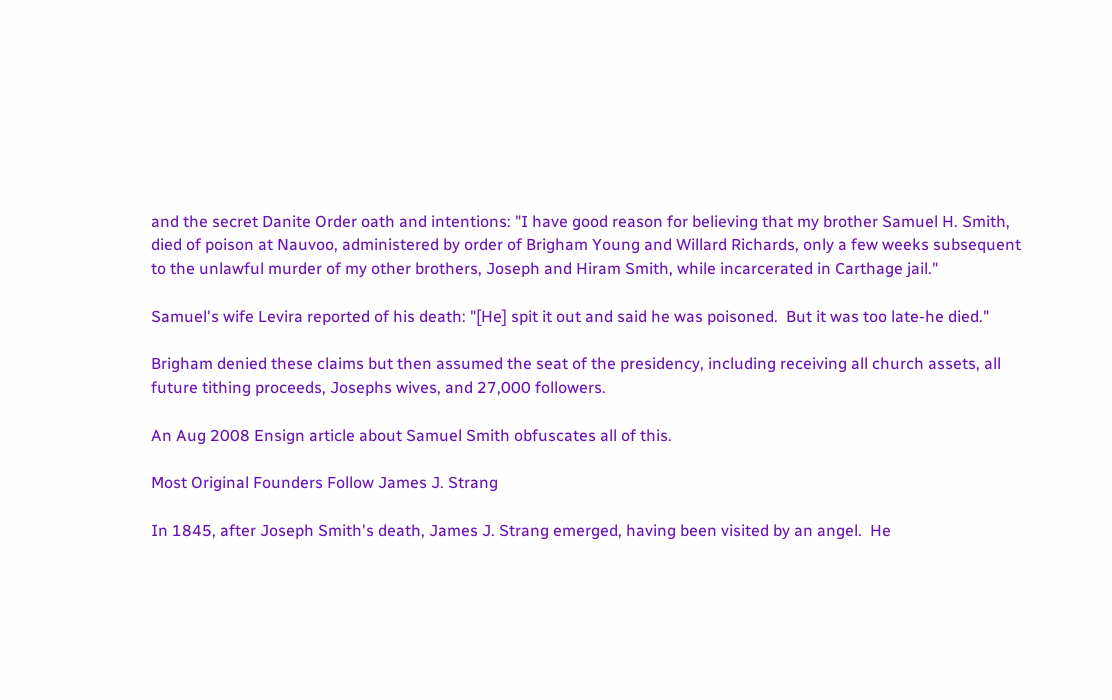and the secret Danite Order oath and intentions: "I have good reason for believing that my brother Samuel H. Smith, died of poison at Nauvoo, administered by order of Brigham Young and Willard Richards, only a few weeks subsequent to the unlawful murder of my other brothers, Joseph and Hiram Smith, while incarcerated in Carthage jail."

Samuel's wife Levira reported of his death: "[He] spit it out and said he was poisoned.  But it was too late-he died."

Brigham denied these claims but then assumed the seat of the presidency, including receiving all church assets, all future tithing proceeds, Josephs wives, and 27,000 followers.

An Aug 2008 Ensign article about Samuel Smith obfuscates all of this.

Most Original Founders Follow James J. Strang

In 1845, after Joseph Smith's death, James J. Strang emerged, having been visited by an angel.  He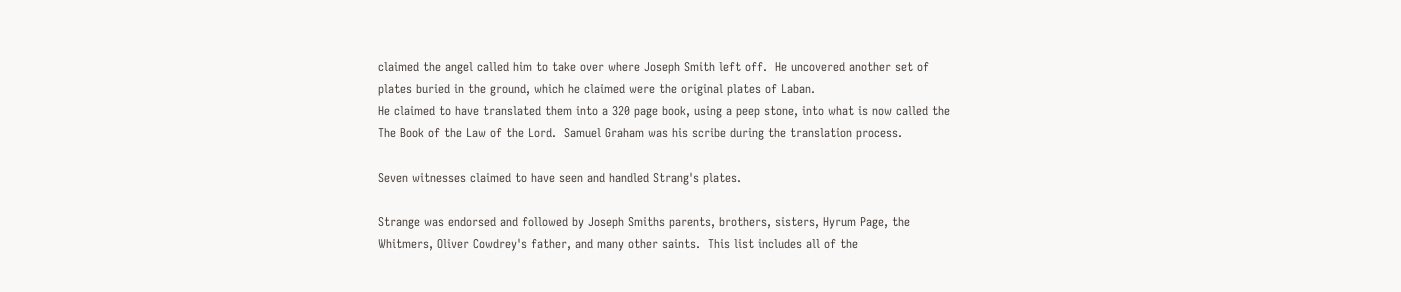claimed the angel called him to take over where Joseph Smith left off.  He uncovered another set of plates buried in the ground, which he claimed were the original plates of Laban.
He claimed to have translated them into a 320 page book, using a peep stone, into what is now called the The Book of the Law of the Lord.  Samuel Graham was his scribe during the translation process.

Seven witnesses claimed to have seen and handled Strang's plates.

Strange was endorsed and followed by Joseph Smiths parents, brothers, sisters, Hyrum Page, the Whitmers, Oliver Cowdrey's father, and many other saints.  This list includes all of the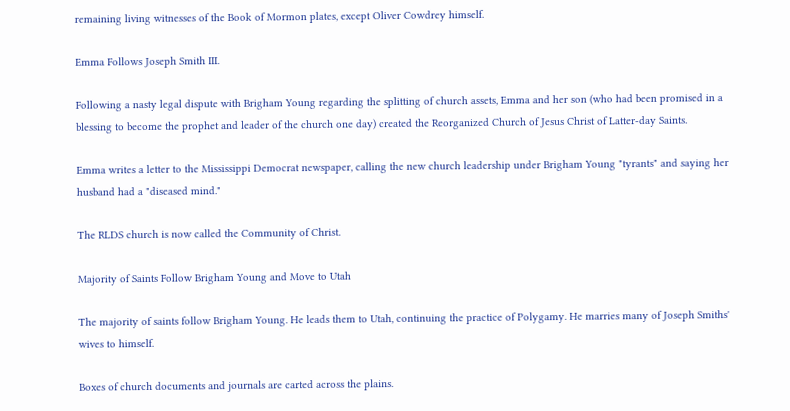remaining living witnesses of the Book of Mormon plates, except Oliver Cowdrey himself.

Emma Follows Joseph Smith III.

Following a nasty legal dispute with Brigham Young regarding the splitting of church assets, Emma and her son (who had been promised in a blessing to become the prophet and leader of the church one day) created the Reorganized Church of Jesus Christ of Latter-day Saints.

Emma writes a letter to the Mississippi Democrat newspaper, calling the new church leadership under Brigham Young "tyrants" and saying her husband had a "diseased mind."

The RLDS church is now called the Community of Christ.

Majority of Saints Follow Brigham Young and Move to Utah

The majority of saints follow Brigham Young. He leads them to Utah, continuing the practice of Polygamy. He marries many of Joseph Smiths' wives to himself.

Boxes of church documents and journals are carted across the plains.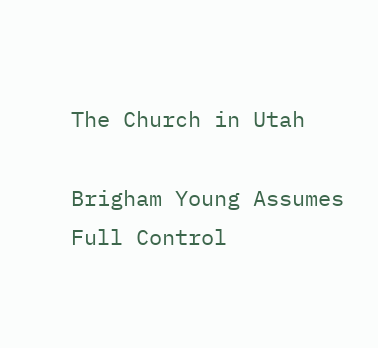The Church in Utah

Brigham Young Assumes Full Control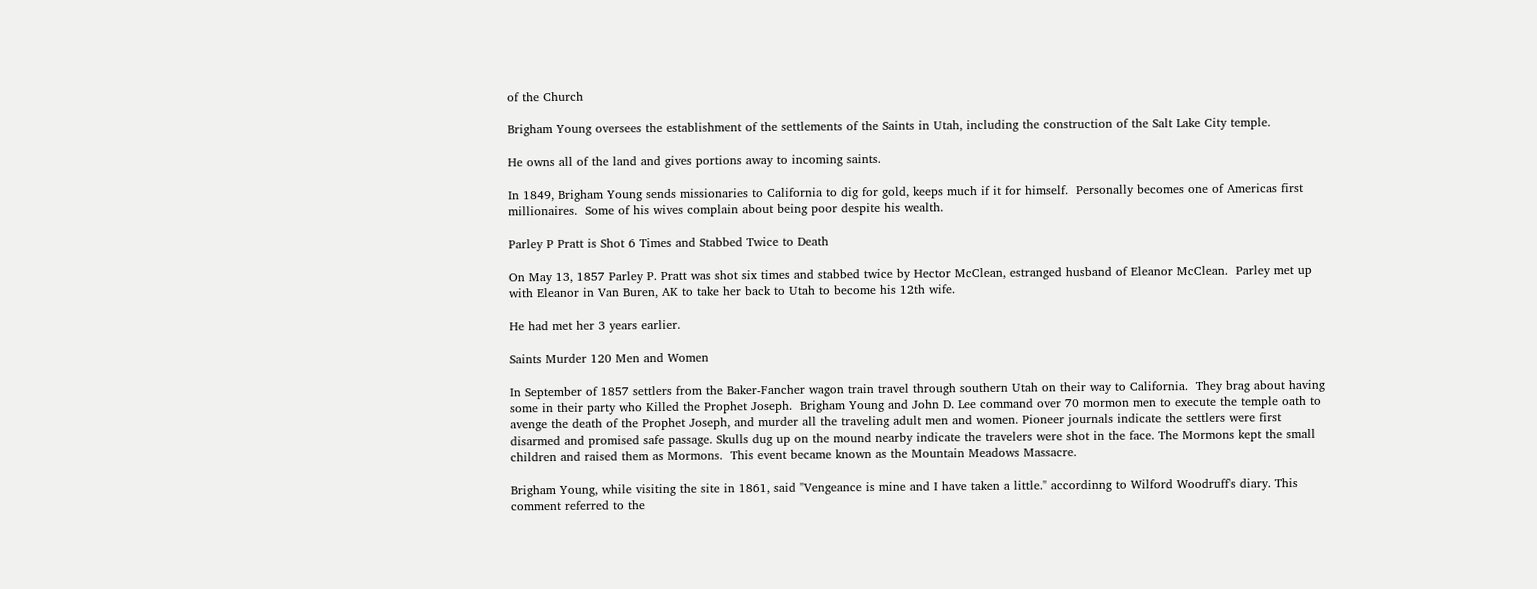of the Church

Brigham Young oversees the establishment of the settlements of the Saints in Utah, including the construction of the Salt Lake City temple.

He owns all of the land and gives portions away to incoming saints.

In 1849, Brigham Young sends missionaries to California to dig for gold, keeps much if it for himself.  Personally becomes one of Americas first millionaires.  Some of his wives complain about being poor despite his wealth.

Parley P Pratt is Shot 6 Times and Stabbed Twice to Death

On May 13, 1857 Parley P. Pratt was shot six times and stabbed twice by Hector McClean, estranged husband of Eleanor McClean.  Parley met up with Eleanor in Van Buren, AK to take her back to Utah to become his 12th wife.

He had met her 3 years earlier.

Saints Murder 120 Men and Women

In September of 1857 settlers from the Baker-Fancher wagon train travel through southern Utah on their way to California.  They brag about having some in their party who Killed the Prophet Joseph.  Brigham Young and John D. Lee command over 70 mormon men to execute the temple oath to avenge the death of the Prophet Joseph, and murder all the traveling adult men and women. Pioneer journals indicate the settlers were first disarmed and promised safe passage. Skulls dug up on the mound nearby indicate the travelers were shot in the face. The Mormons kept the small children and raised them as Mormons.  This event became known as the Mountain Meadows Massacre.

Brigham Young, while visiting the site in 1861, said "Vengeance is mine and I have taken a little." accordinng to Wilford Woodruff's diary. This comment referred to the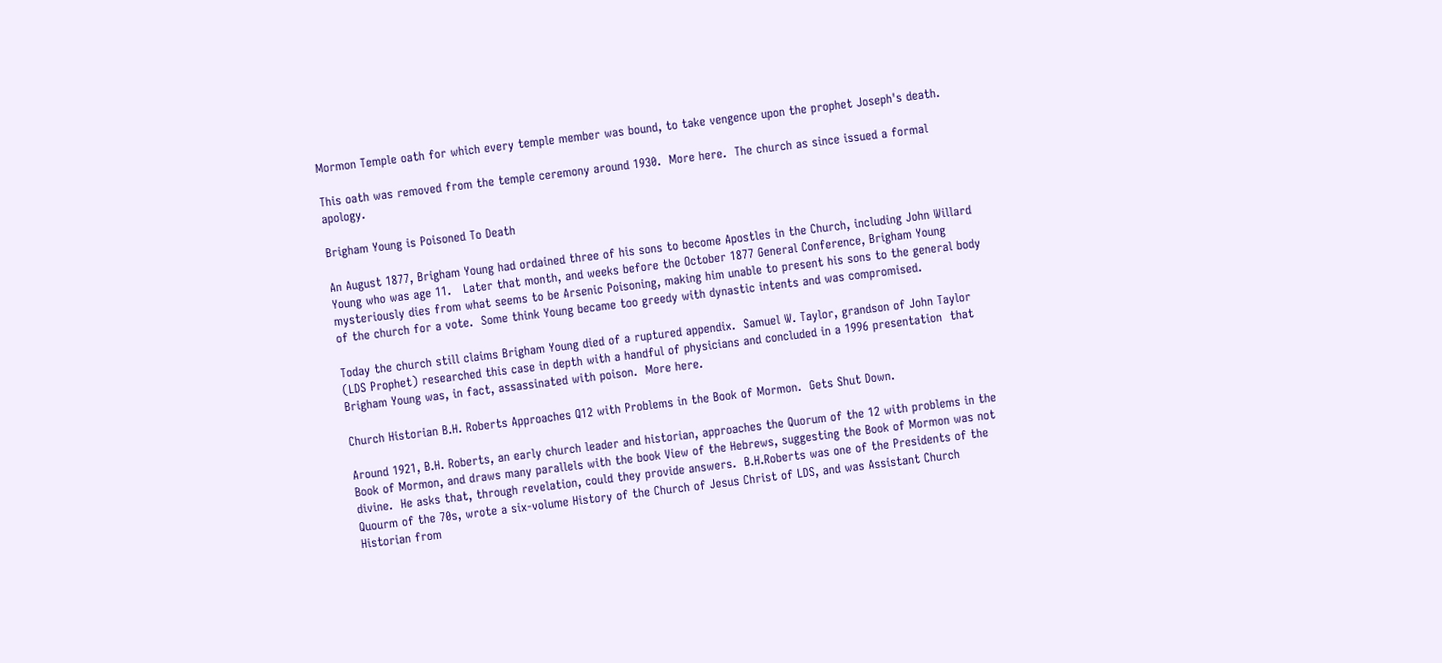Mormon Temple oath for which every temple member was bound, to take vengence upon the prophet Joseph's death.

This oath was removed from the temple ceremony around 1930.  More here.  The church as since issued a formal apology.

Brigham Young is Poisoned To Death

An August 1877, Brigham Young had ordained three of his sons to become Apostles in the Church, including John Willard Young who was age 11.   Later that month, and weeks before the October 1877 General Conference, Brigham Young mysteriously dies from what seems to be Arsenic Poisoning, making him unable to present his sons to the general body of the church for a vote.  Some think Young became too greedy with dynastic intents and was compromised.

Today the church still claims Brigham Young died of a ruptured appendix.  Samuel W. Taylor, grandson of John Taylor (LDS Prophet) researched this case in depth with a handful of physicians and concluded in a 1996 presentation  that Brigham Young was, in fact, assassinated with poison.  More here.

Church Historian B.H. Roberts Approaches Q12 with Problems in the Book of Mormon.  Gets Shut Down.

Around 1921, B.H. Roberts, an early church leader and historian, approaches the Quorum of the 12 with problems in the Book of Mormon, and draws many parallels with the book View of the Hebrews, suggesting the Book of Mormon was not divine.  He asks that, through revelation, could they provide answers.  B.H.Roberts was one of the Presidents of the Quourm of the 70s, wrote a six-volume History of the Church of Jesus Christ of LDS, and was Assistant Church Historian from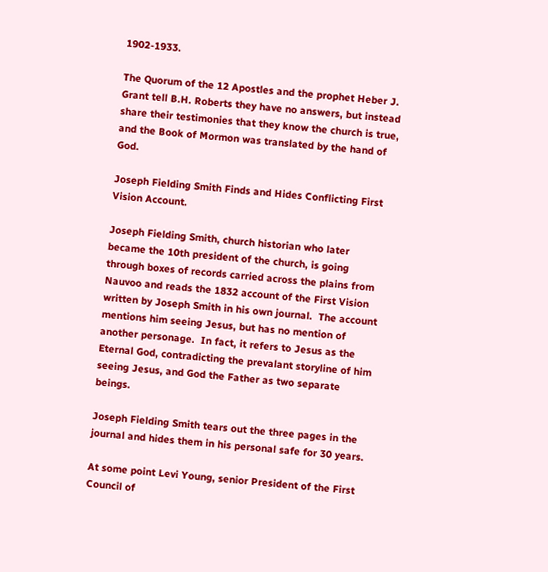1902-1933.

The Quorum of the 12 Apostles and the prophet Heber J. Grant tell B.H. Roberts they have no answers, but instead share their testimonies that they know the church is true, and the Book of Mormon was translated by the hand of God.

Joseph Fielding Smith Finds and Hides Conflicting First Vision Account.

Joseph Fielding Smith, church historian who later became the 10th president of the church, is going through boxes of records carried across the plains from Nauvoo and reads the 1832 account of the First Vision written by Joseph Smith in his own journal.  The account mentions him seeing Jesus, but has no mention of another personage.  In fact, it refers to Jesus as the Eternal God, contradicting the prevalant storyline of him seeing Jesus, and God the Father as two separate beings.

Joseph Fielding Smith tears out the three pages in the journal and hides them in his personal safe for 30 years.

At some point Levi Young, senior President of the First Council of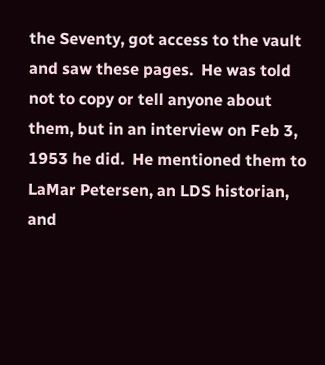the Seventy, got access to the vault and saw these pages.  He was told not to copy or tell anyone about them, but in an interview on Feb 3, 1953 he did.  He mentioned them to LaMar Petersen, an LDS historian, and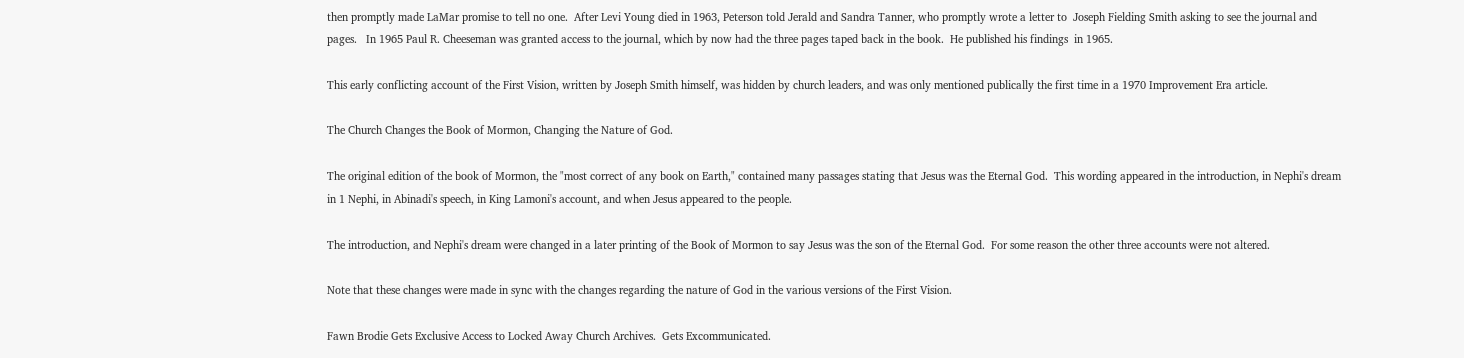then promptly made LaMar promise to tell no one.  After Levi Young died in 1963, Peterson told Jerald and Sandra Tanner, who promptly wrote a letter to  Joseph Fielding Smith asking to see the journal and pages.   In 1965 Paul R. Cheeseman was granted access to the journal, which by now had the three pages taped back in the book.  He published his findings  in 1965.

This early conflicting account of the First Vision, written by Joseph Smith himself, was hidden by church leaders, and was only mentioned publically the first time in a 1970 Improvement Era article.

The Church Changes the Book of Mormon, Changing the Nature of God.

The original edition of the book of Mormon, the "most correct of any book on Earth," contained many passages stating that Jesus was the Eternal God.  This wording appeared in the introduction, in Nephi's dream in 1 Nephi, in Abinadi's speech, in King Lamoni's account, and when Jesus appeared to the people.

The introduction, and Nephi's dream were changed in a later printing of the Book of Mormon to say Jesus was the son of the Eternal God.  For some reason the other three accounts were not altered.

Note that these changes were made in sync with the changes regarding the nature of God in the various versions of the First Vision.

Fawn Brodie Gets Exclusive Access to Locked Away Church Archives.  Gets Excommunicated.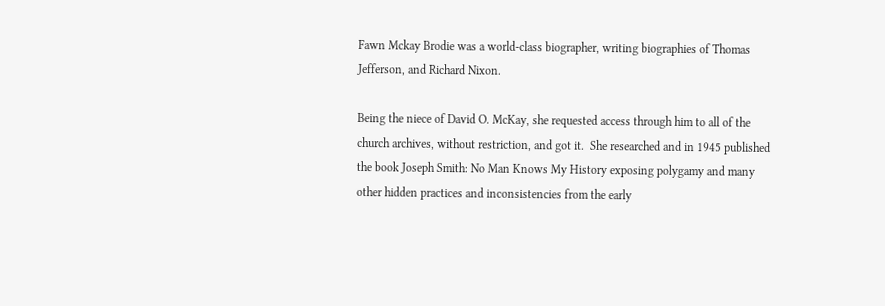Fawn Mckay Brodie was a world-class biographer, writing biographies of Thomas Jefferson, and Richard Nixon.

Being the niece of David O. McKay, she requested access through him to all of the church archives, without restriction, and got it.  She researched and in 1945 published the book Joseph Smith: No Man Knows My History exposing polygamy and many other hidden practices and inconsistencies from the early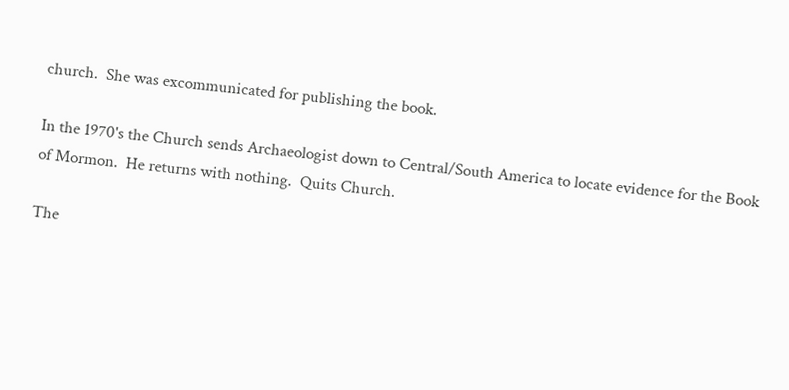church.  She was excommunicated for publishing the book.

In the 1970's the Church sends Archaeologist down to Central/South America to locate evidence for the Book of Mormon.  He returns with nothing.  Quits Church.

The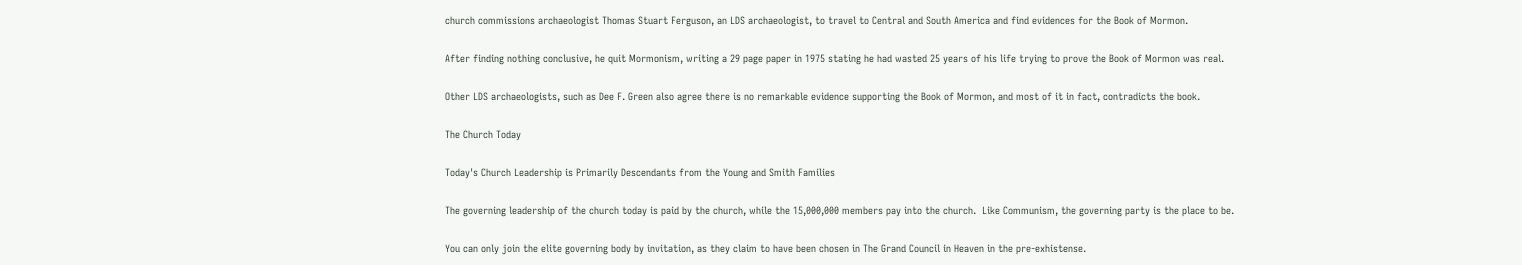church commissions archaeologist Thomas Stuart Ferguson, an LDS archaeologist, to travel to Central and South America and find evidences for the Book of Mormon.

After finding nothing conclusive, he quit Mormonism, writing a 29 page paper in 1975 stating he had wasted 25 years of his life trying to prove the Book of Mormon was real.

Other LDS archaeologists, such as Dee F. Green also agree there is no remarkable evidence supporting the Book of Mormon, and most of it in fact, contradicts the book.

The Church Today

Today's Church Leadership is Primarily Descendants from the Young and Smith Families

The governing leadership of the church today is paid by the church, while the 15,000,000 members pay into the church.  Like Communism, the governing party is the place to be.

You can only join the elite governing body by invitation, as they claim to have been chosen in The Grand Council in Heaven in the pre-exhistense.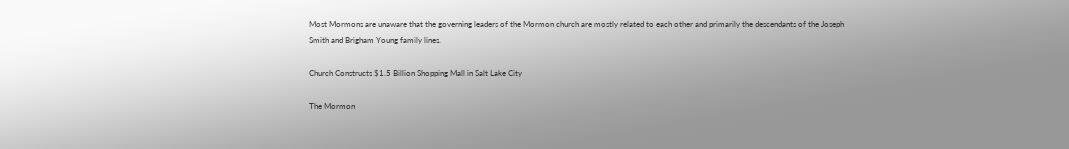Most Mormons are unaware that the governing leaders of the Mormon church are mostly related to each other and primarily the descendants of the Joseph Smith and Brigham Young family lines.

Church Constructs $1.5 Billion Shopping Mall in Salt Lake City

The Mormon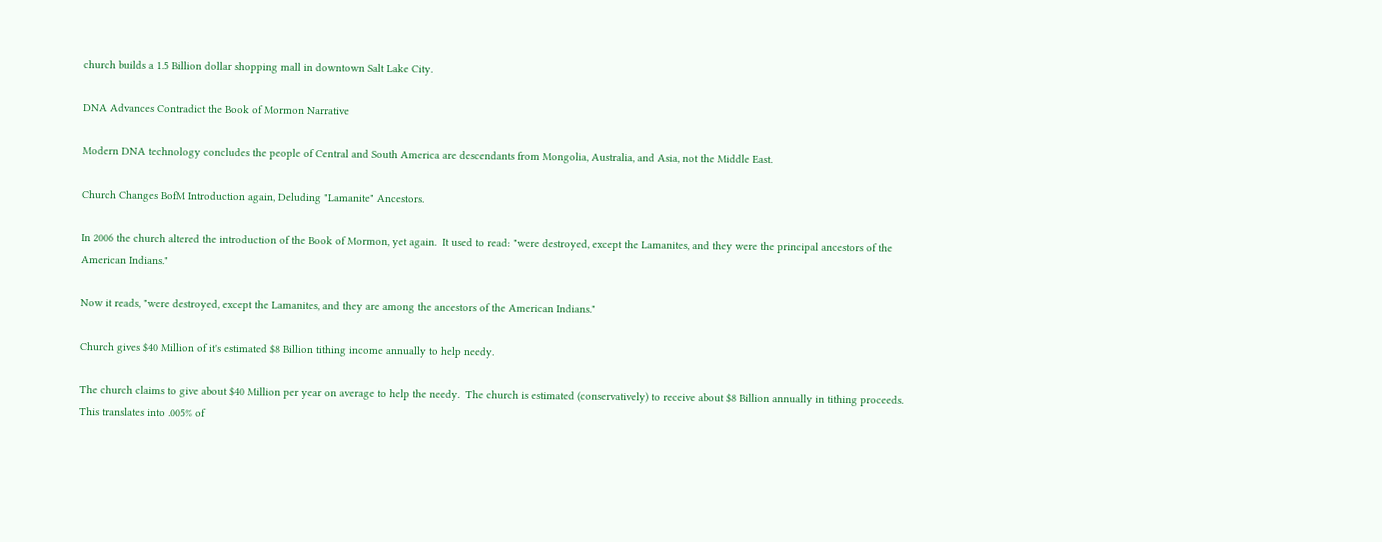church builds a 1.5 Billion dollar shopping mall in downtown Salt Lake City.

DNA Advances Contradict the Book of Mormon Narrative

Modern DNA technology concludes the people of Central and South America are descendants from Mongolia, Australia, and Asia, not the Middle East.

Church Changes BofM Introduction again, Deluding "Lamanite" Ancestors.

In 2006 the church altered the introduction of the Book of Mormon, yet again.  It used to read: "were destroyed, except the Lamanites, and they were the principal ancestors of the American Indians."

Now it reads, "were destroyed, except the Lamanites, and they are among the ancestors of the American Indians."

Church gives $40 Million of it's estimated $8 Billion tithing income annually to help needy.

The church claims to give about $40 Million per year on average to help the needy.  The church is estimated (conservatively) to receive about $8 Billion annually in tithing proceeds.  This translates into .005% of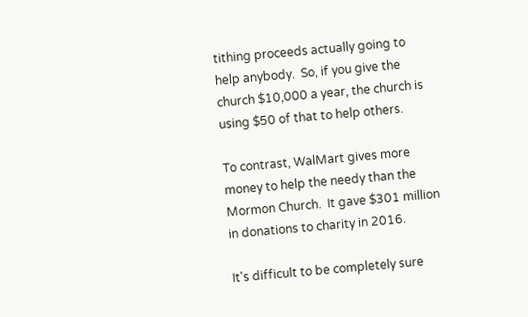tithing proceeds actually going to help anybody.  So, if you give the church $10,000 a year, the church is using $50 of that to help others.

To contrast, WalMart gives more money to help the needy than the Mormon Church.  It gave $301 million in donations to charity in 2016.

It's difficult to be completely sure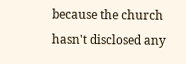because the church hasn't disclosed any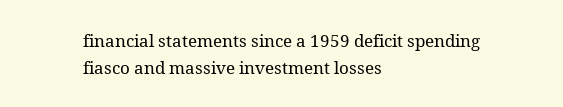financial statements since a 1959 deficit spending fiasco and massive investment losses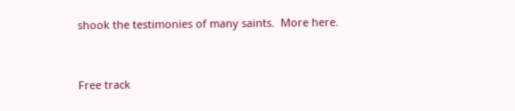shook the testimonies of many saints.  More here.



Free track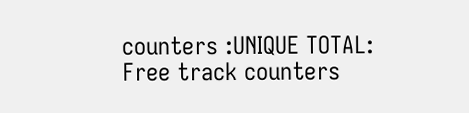counters :UNIQUE TOTAL: Free track counters